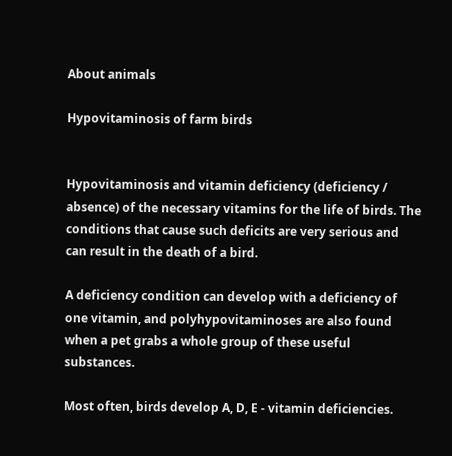About animals

Hypovitaminosis of farm birds


Hypovitaminosis and vitamin deficiency (deficiency / absence) of the necessary vitamins for the life of birds. The conditions that cause such deficits are very serious and can result in the death of a bird.

A deficiency condition can develop with a deficiency of one vitamin, and polyhypovitaminoses are also found when a pet grabs a whole group of these useful substances.

Most often, birds develop A, D, E - vitamin deficiencies.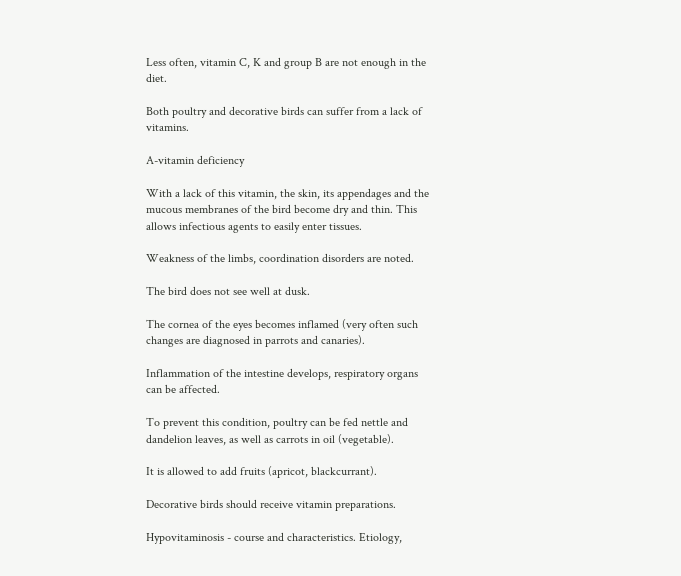Less often, vitamin C, K and group B are not enough in the diet.

Both poultry and decorative birds can suffer from a lack of vitamins.

A-vitamin deficiency

With a lack of this vitamin, the skin, its appendages and the mucous membranes of the bird become dry and thin. This allows infectious agents to easily enter tissues.

Weakness of the limbs, coordination disorders are noted.

The bird does not see well at dusk.

The cornea of the eyes becomes inflamed (very often such changes are diagnosed in parrots and canaries).

Inflammation of the intestine develops, respiratory organs can be affected.

To prevent this condition, poultry can be fed nettle and dandelion leaves, as well as carrots in oil (vegetable).

It is allowed to add fruits (apricot, blackcurrant).

Decorative birds should receive vitamin preparations.

Hypovitaminosis - course and characteristics. Etiology,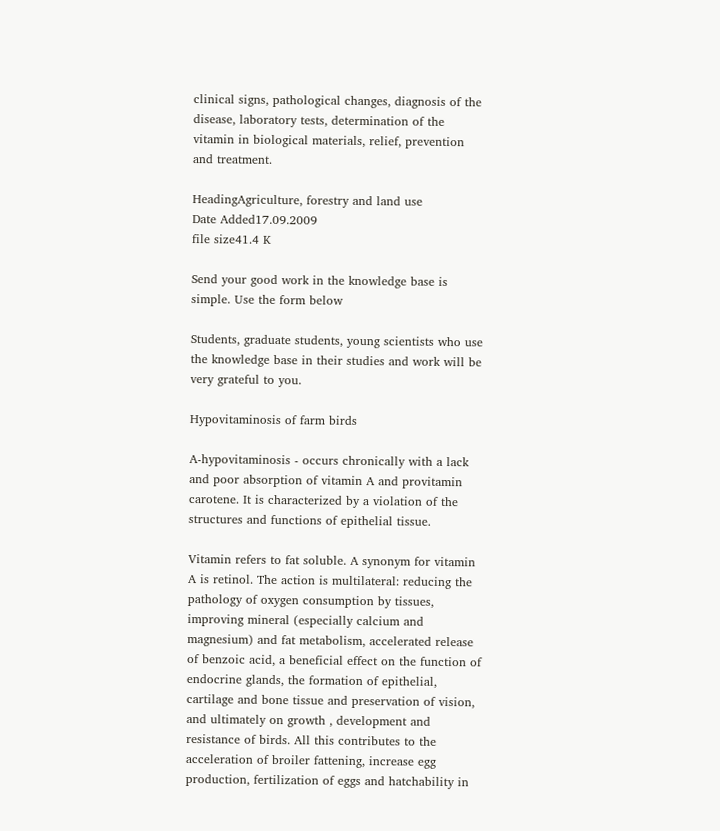clinical signs, pathological changes, diagnosis of the disease, laboratory tests, determination of the vitamin in biological materials, relief, prevention and treatment.

HeadingAgriculture, forestry and land use
Date Added17.09.2009
file size41.4 K

Send your good work in the knowledge base is simple. Use the form below

Students, graduate students, young scientists who use the knowledge base in their studies and work will be very grateful to you.

Hypovitaminosis of farm birds

A-hypovitaminosis - occurs chronically with a lack and poor absorption of vitamin A and provitamin carotene. It is characterized by a violation of the structures and functions of epithelial tissue.

Vitamin refers to fat soluble. A synonym for vitamin A is retinol. The action is multilateral: reducing the pathology of oxygen consumption by tissues, improving mineral (especially calcium and magnesium) and fat metabolism, accelerated release of benzoic acid, a beneficial effect on the function of endocrine glands, the formation of epithelial, cartilage and bone tissue and preservation of vision, and ultimately on growth , development and resistance of birds. All this contributes to the acceleration of broiler fattening, increase egg production, fertilization of eggs and hatchability in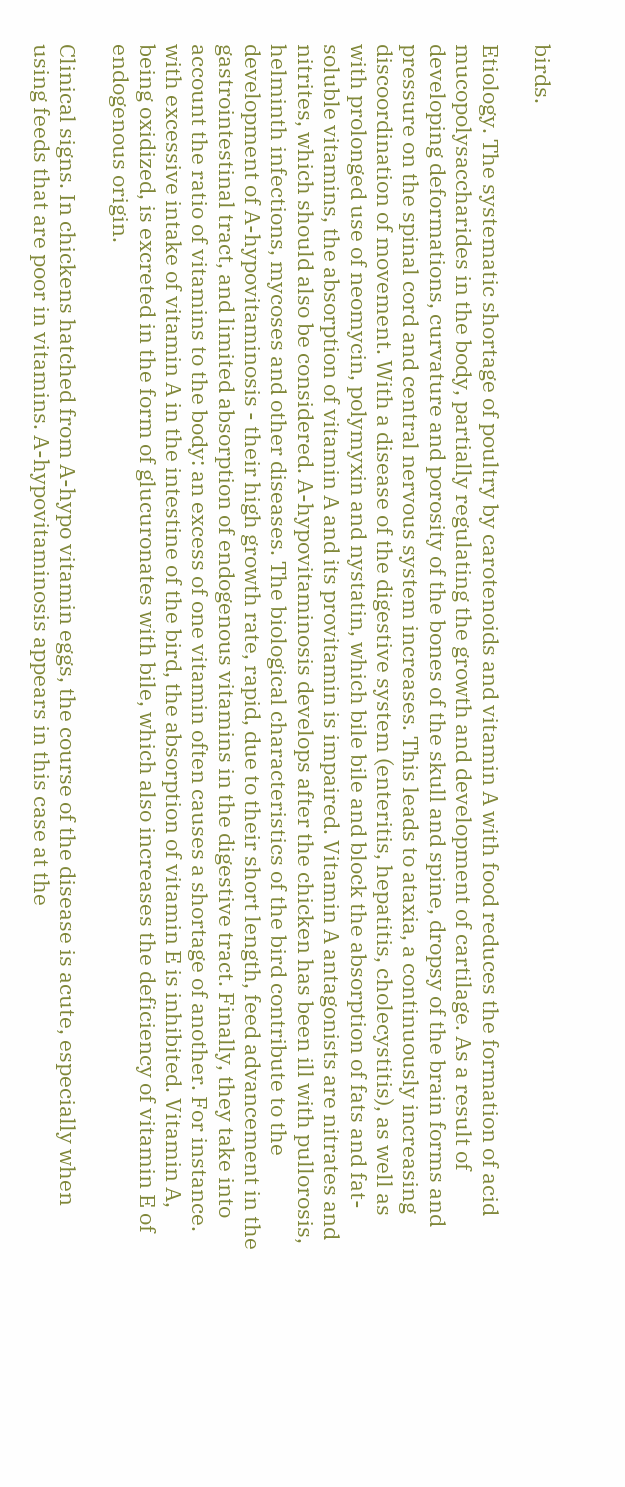birds.

Etiology. The systematic shortage of poultry by carotenoids and vitamin A with food reduces the formation of acid mucopolysaccharides in the body, partially regulating the growth and development of cartilage. As a result of developing deformations, curvature and porosity of the bones of the skull and spine, dropsy of the brain forms and pressure on the spinal cord and central nervous system increases. This leads to ataxia, a continuously increasing discoordination of movement. With a disease of the digestive system (enteritis, hepatitis, cholecystitis), as well as with prolonged use of neomycin, polymyxin and nystatin, which bile bile and block the absorption of fats and fat-soluble vitamins, the absorption of vitamin A and its provitamin is impaired. Vitamin A antagonists are nitrates and nitrites, which should also be considered. A-hypovitaminosis develops after the chicken has been ill with pullorosis, helminth infections, mycoses and other diseases. The biological characteristics of the bird contribute to the development of A-hypovitaminosis - their high growth rate, rapid, due to their short length, feed advancement in the gastrointestinal tract, and limited absorption of endogenous vitamins in the digestive tract. Finally, they take into account the ratio of vitamins to the body: an excess of one vitamin often causes a shortage of another. For instance. with excessive intake of vitamin A in the intestine of the bird, the absorption of vitamin E is inhibited. Vitamin A, being oxidized, is excreted in the form of glucuronates with bile, which also increases the deficiency of vitamin E of endogenous origin.

Clinical signs. In chickens hatched from A-hypo vitamin eggs, the course of the disease is acute, especially when using feeds that are poor in vitamins. A-hypovitaminosis appears in this case at the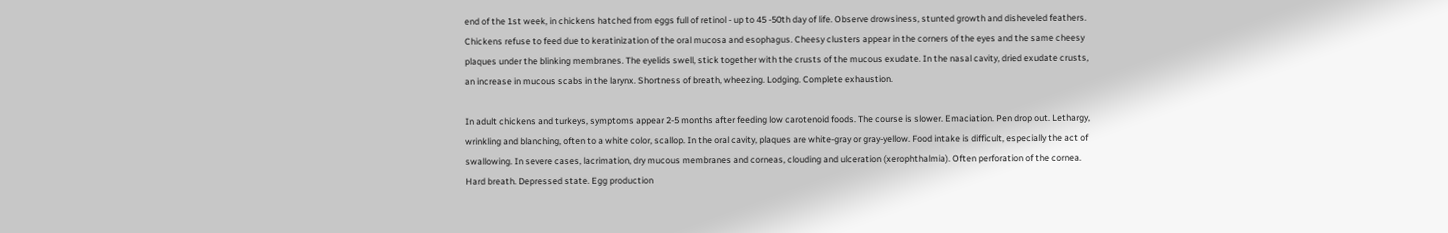end of the 1st week, in chickens hatched from eggs full of retinol - up to 45 -50th day of life. Observe drowsiness, stunted growth and disheveled feathers. Chickens refuse to feed due to keratinization of the oral mucosa and esophagus. Cheesy clusters appear in the corners of the eyes and the same cheesy plaques under the blinking membranes. The eyelids swell, stick together with the crusts of the mucous exudate. In the nasal cavity, dried exudate crusts, an increase in mucous scabs in the larynx. Shortness of breath, wheezing. Lodging. Complete exhaustion.

In adult chickens and turkeys, symptoms appear 2-5 months after feeding low carotenoid foods. The course is slower. Emaciation. Pen drop out. Lethargy, wrinkling and blanching, often to a white color, scallop. In the oral cavity, plaques are white-gray or gray-yellow. Food intake is difficult, especially the act of swallowing. In severe cases, lacrimation, dry mucous membranes and corneas, clouding and ulceration (xerophthalmia). Often perforation of the cornea. Hard breath. Depressed state. Egg production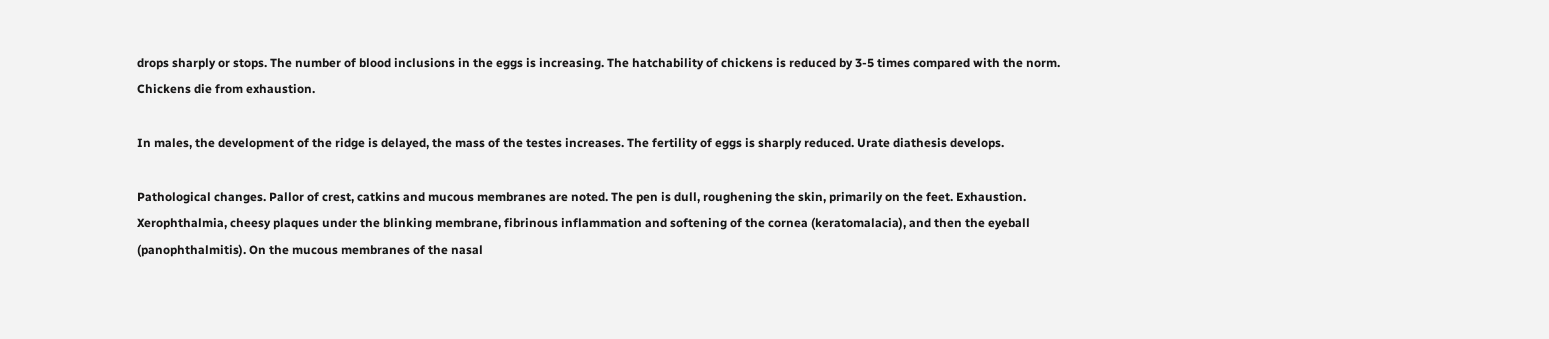drops sharply or stops. The number of blood inclusions in the eggs is increasing. The hatchability of chickens is reduced by 3-5 times compared with the norm. Chickens die from exhaustion.

In males, the development of the ridge is delayed, the mass of the testes increases. The fertility of eggs is sharply reduced. Urate diathesis develops.

Pathological changes. Pallor of crest, catkins and mucous membranes are noted. The pen is dull, roughening the skin, primarily on the feet. Exhaustion. Xerophthalmia, cheesy plaques under the blinking membrane, fibrinous inflammation and softening of the cornea (keratomalacia), and then the eyeball (panophthalmitis). On the mucous membranes of the nasal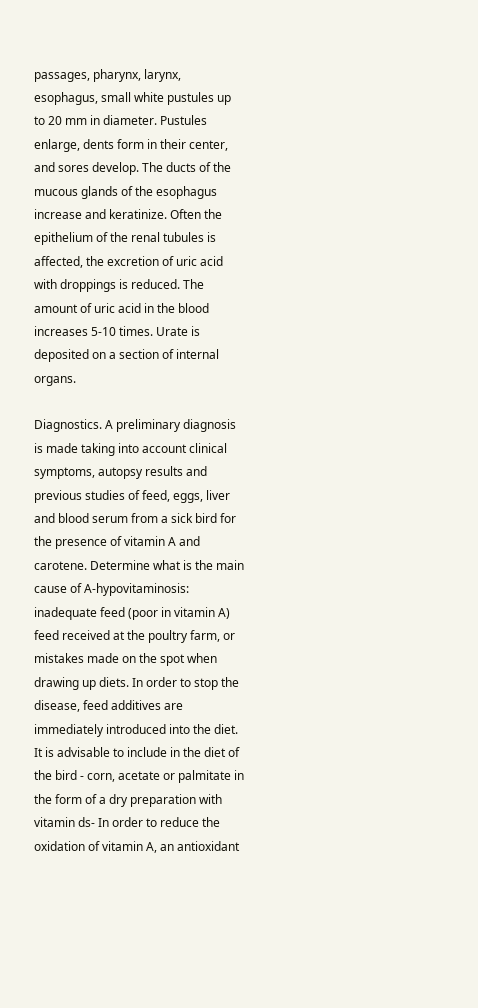passages, pharynx, larynx, esophagus, small white pustules up to 20 mm in diameter. Pustules enlarge, dents form in their center, and sores develop. The ducts of the mucous glands of the esophagus increase and keratinize. Often the epithelium of the renal tubules is affected, the excretion of uric acid with droppings is reduced. The amount of uric acid in the blood increases 5-10 times. Urate is deposited on a section of internal organs.

Diagnostics. A preliminary diagnosis is made taking into account clinical symptoms, autopsy results and previous studies of feed, eggs, liver and blood serum from a sick bird for the presence of vitamin A and carotene. Determine what is the main cause of A-hypovitaminosis: inadequate feed (poor in vitamin A) feed received at the poultry farm, or mistakes made on the spot when drawing up diets. In order to stop the disease, feed additives are immediately introduced into the diet. It is advisable to include in the diet of the bird - corn, acetate or palmitate in the form of a dry preparation with vitamin ds- In order to reduce the oxidation of vitamin A, an antioxidant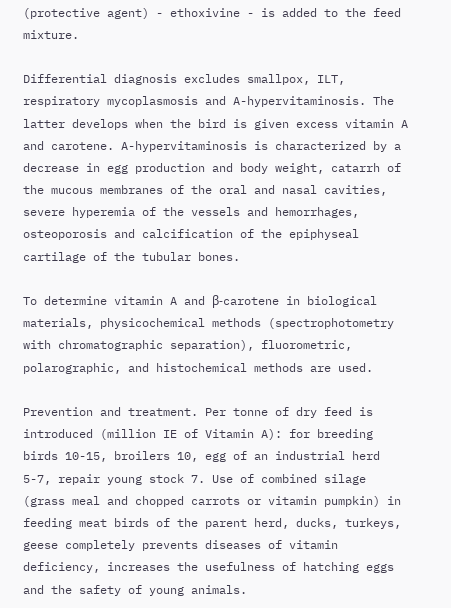(protective agent) - ethoxivine - is added to the feed mixture.

Differential diagnosis excludes smallpox, ILT, respiratory mycoplasmosis and A-hypervitaminosis. The latter develops when the bird is given excess vitamin A and carotene. A-hypervitaminosis is characterized by a decrease in egg production and body weight, catarrh of the mucous membranes of the oral and nasal cavities, severe hyperemia of the vessels and hemorrhages, osteoporosis and calcification of the epiphyseal cartilage of the tubular bones.

To determine vitamin A and β-carotene in biological materials, physicochemical methods (spectrophotometry with chromatographic separation), fluorometric, polarographic, and histochemical methods are used.

Prevention and treatment. Per tonne of dry feed is introduced (million IE of Vitamin A): for breeding birds 10-15, broilers 10, egg of an industrial herd 5-7, repair young stock 7. Use of combined silage (grass meal and chopped carrots or vitamin pumpkin) in feeding meat birds of the parent herd, ducks, turkeys, geese completely prevents diseases of vitamin deficiency, increases the usefulness of hatching eggs and the safety of young animals.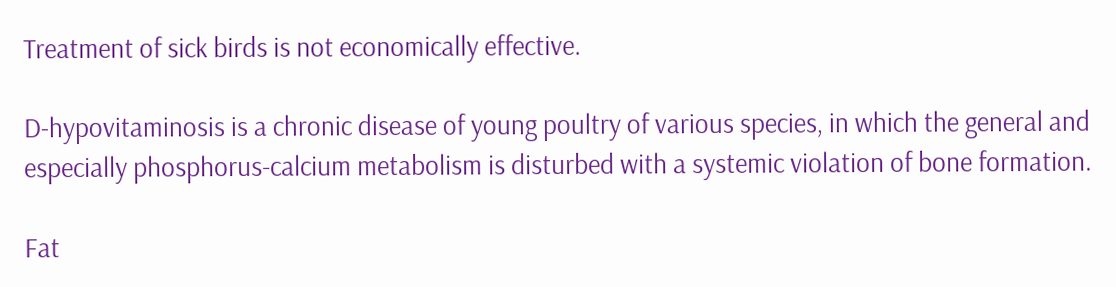Treatment of sick birds is not economically effective.

D-hypovitaminosis is a chronic disease of young poultry of various species, in which the general and especially phosphorus-calcium metabolism is disturbed with a systemic violation of bone formation.

Fat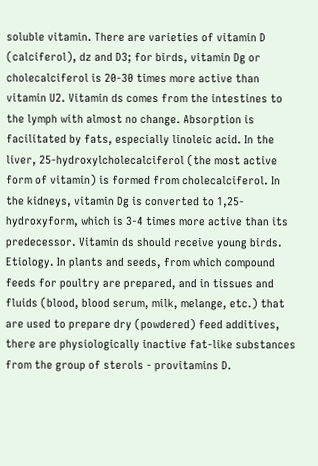soluble vitamin. There are varieties of vitamin D (calciferol), dz and D3; for birds, vitamin Dg or cholecalciferol is 20-30 times more active than vitamin U2. Vitamin ds comes from the intestines to the lymph with almost no change. Absorption is facilitated by fats, especially linoleic acid. In the liver, 25-hydroxylcholecalciferol (the most active form of vitamin) is formed from cholecalciferol. In the kidneys, vitamin Dg is converted to 1,25-hydroxyform, which is 3-4 times more active than its predecessor. Vitamin ds should receive young birds. Etiology. In plants and seeds, from which compound feeds for poultry are prepared, and in tissues and fluids (blood, blood serum, milk, melange, etc.) that are used to prepare dry (powdered) feed additives, there are physiologically inactive fat-like substances from the group of sterols - provitamins D.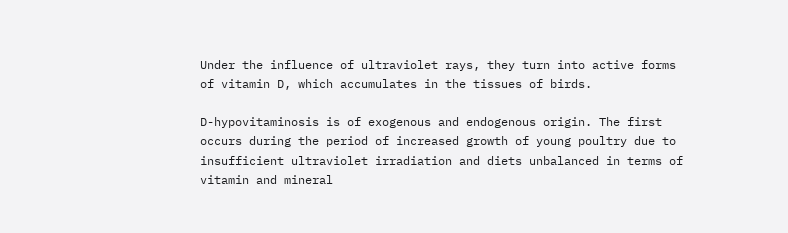Under the influence of ultraviolet rays, they turn into active forms of vitamin D, which accumulates in the tissues of birds.

D-hypovitaminosis is of exogenous and endogenous origin. The first occurs during the period of increased growth of young poultry due to insufficient ultraviolet irradiation and diets unbalanced in terms of vitamin and mineral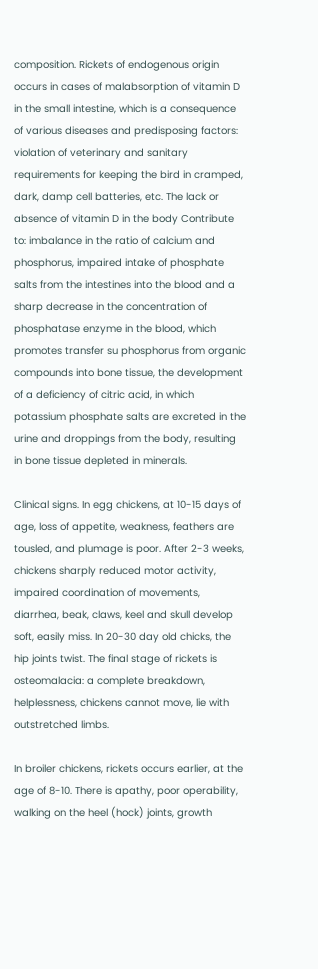composition. Rickets of endogenous origin occurs in cases of malabsorption of vitamin D in the small intestine, which is a consequence of various diseases and predisposing factors: violation of veterinary and sanitary requirements for keeping the bird in cramped, dark, damp cell batteries, etc. The lack or absence of vitamin D in the body Contribute to: imbalance in the ratio of calcium and phosphorus, impaired intake of phosphate salts from the intestines into the blood and a sharp decrease in the concentration of phosphatase enzyme in the blood, which promotes transfer su phosphorus from organic compounds into bone tissue, the development of a deficiency of citric acid, in which potassium phosphate salts are excreted in the urine and droppings from the body, resulting in bone tissue depleted in minerals.

Clinical signs. In egg chickens, at 10-15 days of age, loss of appetite, weakness, feathers are tousled, and plumage is poor. After 2-3 weeks, chickens sharply reduced motor activity, impaired coordination of movements, diarrhea, beak, claws, keel and skull develop soft, easily miss. In 20-30 day old chicks, the hip joints twist. The final stage of rickets is osteomalacia: a complete breakdown, helplessness, chickens cannot move, lie with outstretched limbs.

In broiler chickens, rickets occurs earlier, at the age of 8-10. There is apathy, poor operability, walking on the heel (hock) joints, growth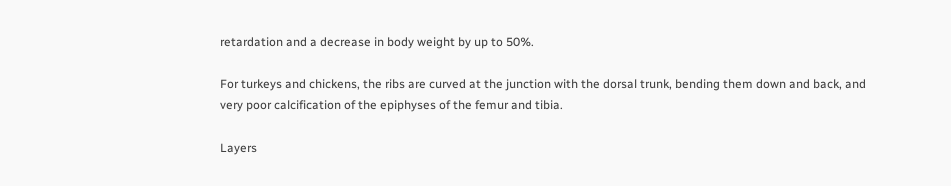retardation and a decrease in body weight by up to 50%.

For turkeys and chickens, the ribs are curved at the junction with the dorsal trunk, bending them down and back, and very poor calcification of the epiphyses of the femur and tibia.

Layers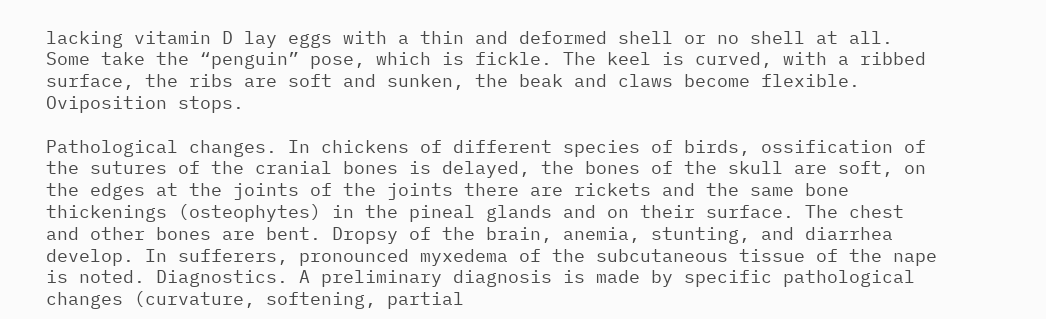lacking vitamin D lay eggs with a thin and deformed shell or no shell at all. Some take the “penguin” pose, which is fickle. The keel is curved, with a ribbed surface, the ribs are soft and sunken, the beak and claws become flexible. Oviposition stops.

Pathological changes. In chickens of different species of birds, ossification of the sutures of the cranial bones is delayed, the bones of the skull are soft, on the edges at the joints of the joints there are rickets and the same bone thickenings (osteophytes) in the pineal glands and on their surface. The chest and other bones are bent. Dropsy of the brain, anemia, stunting, and diarrhea develop. In sufferers, pronounced myxedema of the subcutaneous tissue of the nape is noted. Diagnostics. A preliminary diagnosis is made by specific pathological changes (curvature, softening, partial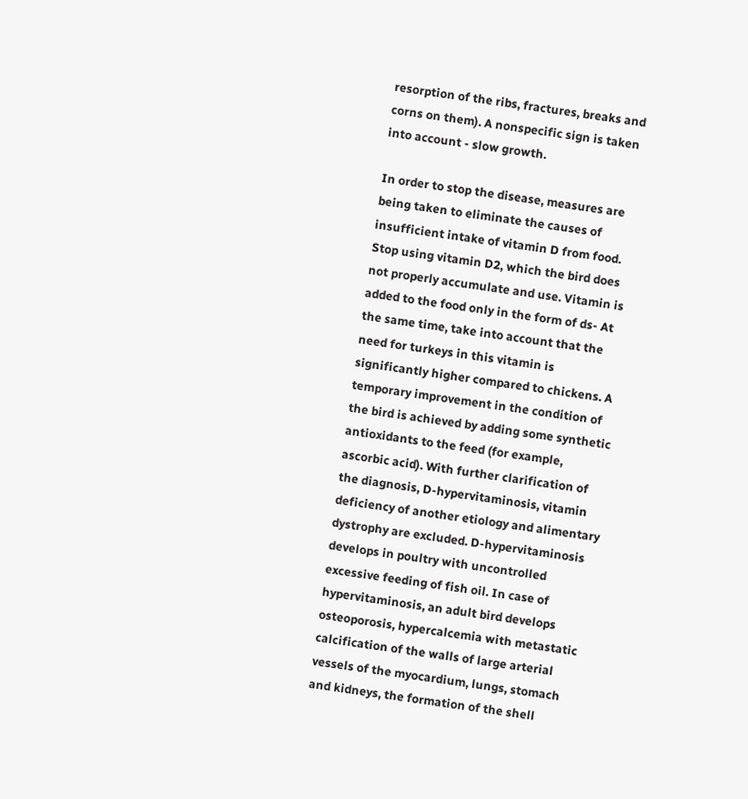resorption of the ribs, fractures, breaks and corns on them). A nonspecific sign is taken into account - slow growth.

In order to stop the disease, measures are being taken to eliminate the causes of insufficient intake of vitamin D from food. Stop using vitamin D2, which the bird does not properly accumulate and use. Vitamin is added to the food only in the form of ds- At the same time, take into account that the need for turkeys in this vitamin is significantly higher compared to chickens. A temporary improvement in the condition of the bird is achieved by adding some synthetic antioxidants to the feed (for example, ascorbic acid). With further clarification of the diagnosis, D-hypervitaminosis, vitamin deficiency of another etiology and alimentary dystrophy are excluded. D-hypervitaminosis develops in poultry with uncontrolled excessive feeding of fish oil. In case of hypervitaminosis, an adult bird develops osteoporosis, hypercalcemia with metastatic calcification of the walls of large arterial vessels of the myocardium, lungs, stomach and kidneys, the formation of the shell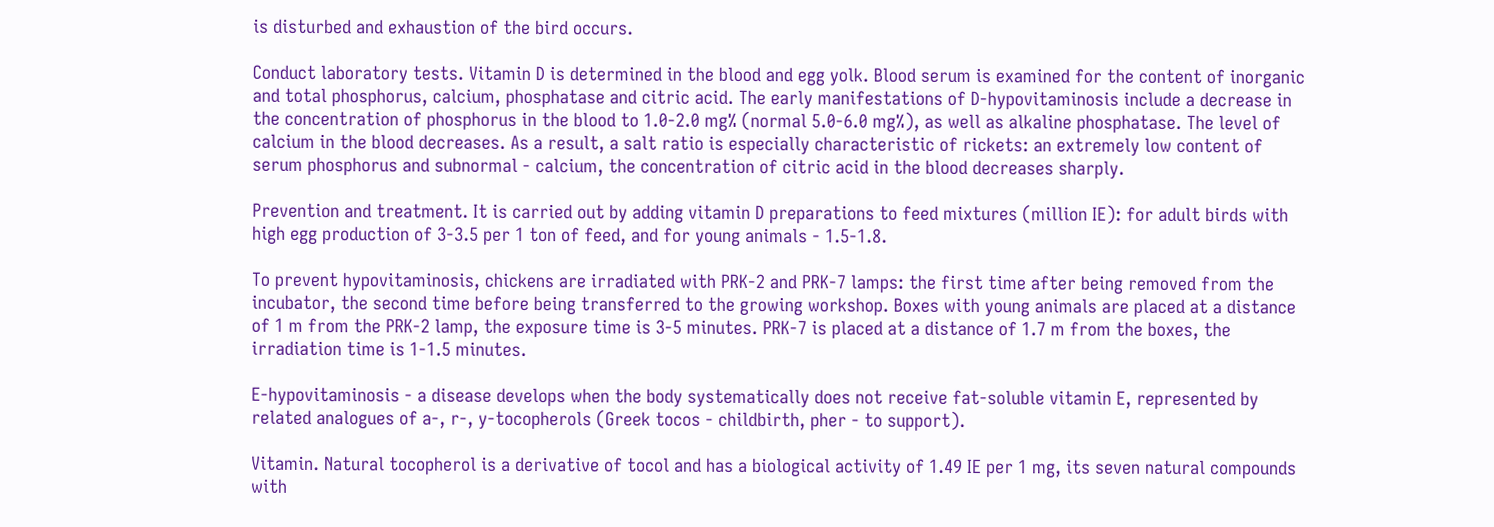is disturbed and exhaustion of the bird occurs.

Conduct laboratory tests. Vitamin D is determined in the blood and egg yolk. Blood serum is examined for the content of inorganic and total phosphorus, calcium, phosphatase and citric acid. The early manifestations of D-hypovitaminosis include a decrease in the concentration of phosphorus in the blood to 1.0-2.0 mg% (normal 5.0-6.0 mg%), as well as alkaline phosphatase. The level of calcium in the blood decreases. As a result, a salt ratio is especially characteristic of rickets: an extremely low content of serum phosphorus and subnormal - calcium, the concentration of citric acid in the blood decreases sharply.

Prevention and treatment. It is carried out by adding vitamin D preparations to feed mixtures (million IE): for adult birds with high egg production of 3-3.5 per 1 ton of feed, and for young animals - 1.5-1.8.

To prevent hypovitaminosis, chickens are irradiated with PRK-2 and PRK-7 lamps: the first time after being removed from the incubator, the second time before being transferred to the growing workshop. Boxes with young animals are placed at a distance of 1 m from the PRK-2 lamp, the exposure time is 3-5 minutes. PRK-7 is placed at a distance of 1.7 m from the boxes, the irradiation time is 1-1.5 minutes.

E-hypovitaminosis - a disease develops when the body systematically does not receive fat-soluble vitamin E, represented by related analogues of a-, r-, y-tocopherols (Greek tocos - childbirth, pher - to support).

Vitamin. Natural tocopherol is a derivative of tocol and has a biological activity of 1.49 IE per 1 mg, its seven natural compounds with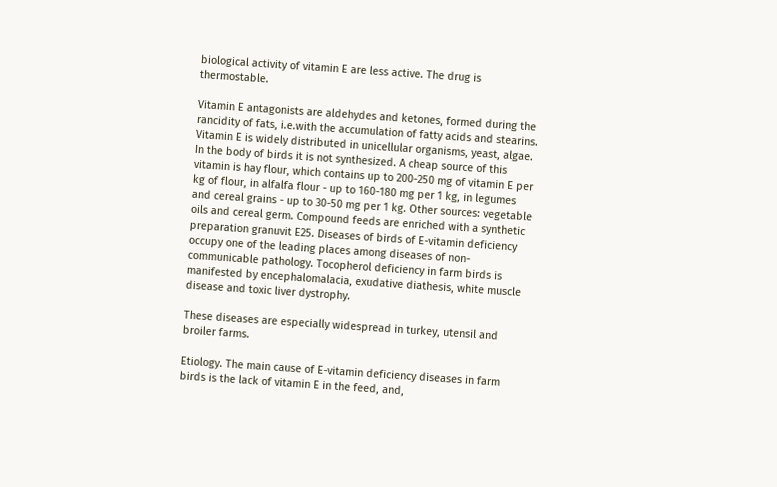biological activity of vitamin E are less active. The drug is thermostable.

Vitamin E antagonists are aldehydes and ketones, formed during the rancidity of fats, i.e.with the accumulation of fatty acids and stearins. Vitamin E is widely distributed in unicellular organisms, yeast, algae. In the body of birds it is not synthesized. A cheap source of this vitamin is hay flour, which contains up to 200-250 mg of vitamin E per kg of flour, in alfalfa flour - up to 160-180 mg per 1 kg, in legumes and cereal grains - up to 30-50 mg per 1 kg. Other sources: vegetable oils and cereal germ. Compound feeds are enriched with a synthetic preparation granuvit E25. Diseases of birds of E-vitamin deficiency occupy one of the leading places among diseases of non-communicable pathology. Tocopherol deficiency in farm birds is manifested by encephalomalacia, exudative diathesis, white muscle disease and toxic liver dystrophy.

These diseases are especially widespread in turkey, utensil and broiler farms.

Etiology. The main cause of E-vitamin deficiency diseases in farm birds is the lack of vitamin E in the feed, and,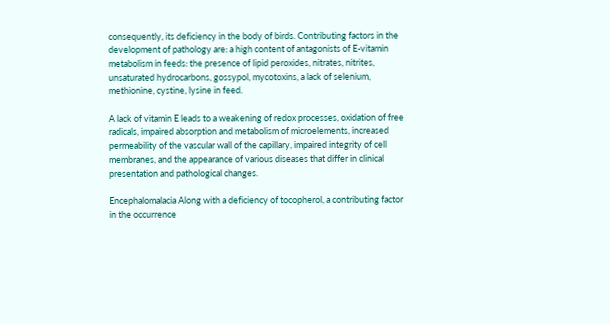consequently, its deficiency in the body of birds. Contributing factors in the development of pathology are: a high content of antagonists of E-vitamin metabolism in feeds: the presence of lipid peroxides, nitrates, nitrites, unsaturated hydrocarbons, gossypol, mycotoxins, a lack of selenium, methionine, cystine, lysine in feed.

A lack of vitamin E leads to a weakening of redox processes, oxidation of free radicals, impaired absorption and metabolism of microelements, increased permeability of the vascular wall of the capillary, impaired integrity of cell membranes, and the appearance of various diseases that differ in clinical presentation and pathological changes.

Encephalomalacia Along with a deficiency of tocopherol, a contributing factor in the occurrence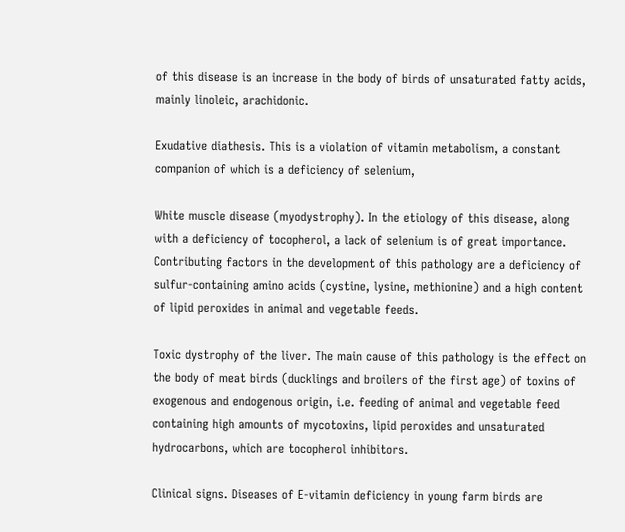of this disease is an increase in the body of birds of unsaturated fatty acids, mainly linoleic, arachidonic.

Exudative diathesis. This is a violation of vitamin metabolism, a constant companion of which is a deficiency of selenium,

White muscle disease (myodystrophy). In the etiology of this disease, along with a deficiency of tocopherol, a lack of selenium is of great importance. Contributing factors in the development of this pathology are a deficiency of sulfur-containing amino acids (cystine, lysine, methionine) and a high content of lipid peroxides in animal and vegetable feeds.

Toxic dystrophy of the liver. The main cause of this pathology is the effect on the body of meat birds (ducklings and broilers of the first age) of toxins of exogenous and endogenous origin, i.e. feeding of animal and vegetable feed containing high amounts of mycotoxins, lipid peroxides and unsaturated hydrocarbons, which are tocopherol inhibitors.

Clinical signs. Diseases of E-vitamin deficiency in young farm birds are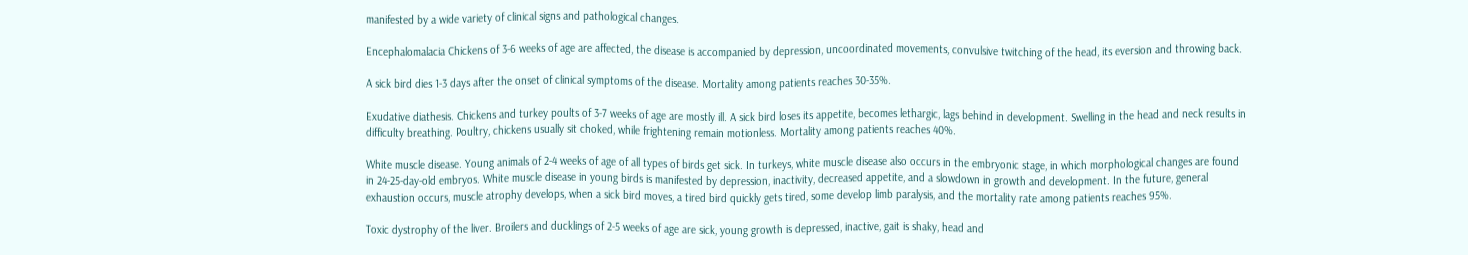manifested by a wide variety of clinical signs and pathological changes.

Encephalomalacia Chickens of 3-6 weeks of age are affected, the disease is accompanied by depression, uncoordinated movements, convulsive twitching of the head, its eversion and throwing back.

A sick bird dies 1-3 days after the onset of clinical symptoms of the disease. Mortality among patients reaches 30-35%.

Exudative diathesis. Chickens and turkey poults of 3-7 weeks of age are mostly ill. A sick bird loses its appetite, becomes lethargic, lags behind in development. Swelling in the head and neck results in difficulty breathing. Poultry, chickens usually sit choked, while frightening remain motionless. Mortality among patients reaches 40%.

White muscle disease. Young animals of 2-4 weeks of age of all types of birds get sick. In turkeys, white muscle disease also occurs in the embryonic stage, in which morphological changes are found in 24-25-day-old embryos. White muscle disease in young birds is manifested by depression, inactivity, decreased appetite, and a slowdown in growth and development. In the future, general exhaustion occurs, muscle atrophy develops, when a sick bird moves, a tired bird quickly gets tired, some develop limb paralysis, and the mortality rate among patients reaches 95%.

Toxic dystrophy of the liver. Broilers and ducklings of 2-5 weeks of age are sick, young growth is depressed, inactive, gait is shaky, head and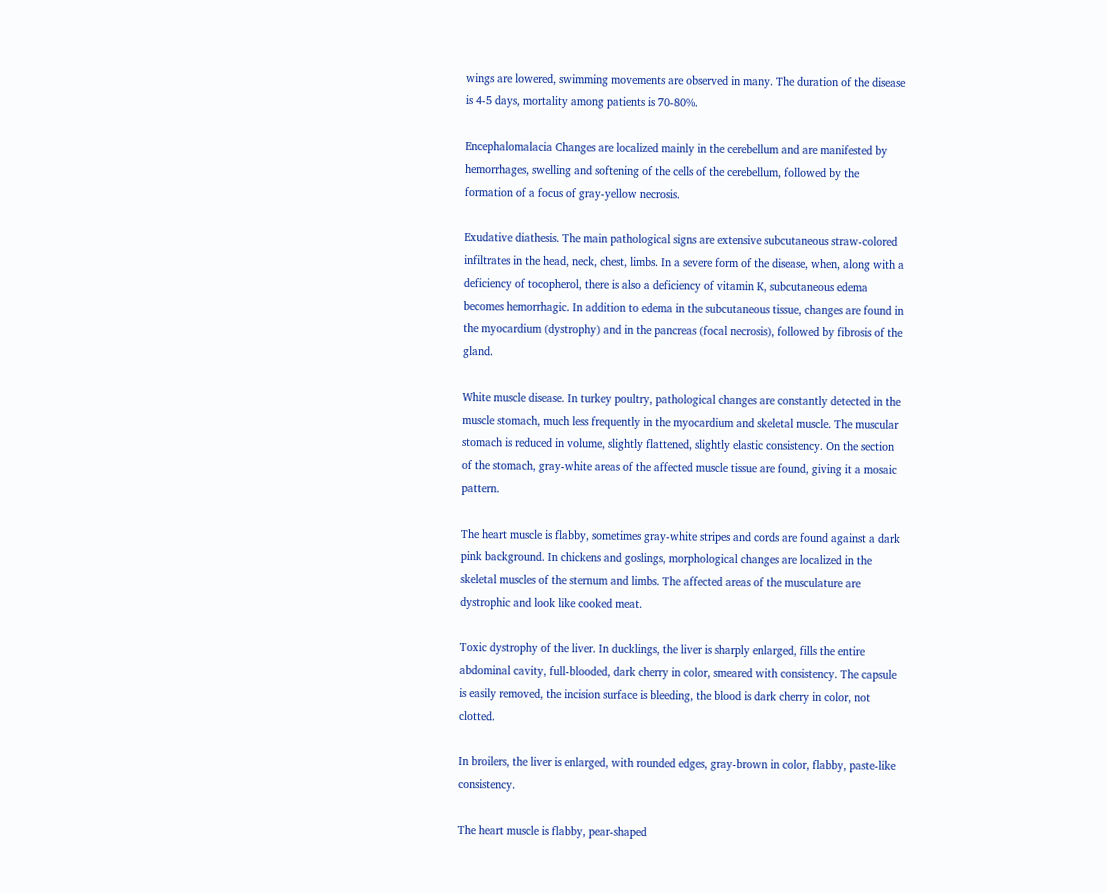wings are lowered, swimming movements are observed in many. The duration of the disease is 4-5 days, mortality among patients is 70-80%.

Encephalomalacia Changes are localized mainly in the cerebellum and are manifested by hemorrhages, swelling and softening of the cells of the cerebellum, followed by the formation of a focus of gray-yellow necrosis.

Exudative diathesis. The main pathological signs are extensive subcutaneous straw-colored infiltrates in the head, neck, chest, limbs. In a severe form of the disease, when, along with a deficiency of tocopherol, there is also a deficiency of vitamin K, subcutaneous edema becomes hemorrhagic. In addition to edema in the subcutaneous tissue, changes are found in the myocardium (dystrophy) and in the pancreas (focal necrosis), followed by fibrosis of the gland.

White muscle disease. In turkey poultry, pathological changes are constantly detected in the muscle stomach, much less frequently in the myocardium and skeletal muscle. The muscular stomach is reduced in volume, slightly flattened, slightly elastic consistency. On the section of the stomach, gray-white areas of the affected muscle tissue are found, giving it a mosaic pattern.

The heart muscle is flabby, sometimes gray-white stripes and cords are found against a dark pink background. In chickens and goslings, morphological changes are localized in the skeletal muscles of the sternum and limbs. The affected areas of the musculature are dystrophic and look like cooked meat.

Toxic dystrophy of the liver. In ducklings, the liver is sharply enlarged, fills the entire abdominal cavity, full-blooded, dark cherry in color, smeared with consistency. The capsule is easily removed, the incision surface is bleeding, the blood is dark cherry in color, not clotted.

In broilers, the liver is enlarged, with rounded edges, gray-brown in color, flabby, paste-like consistency.

The heart muscle is flabby, pear-shaped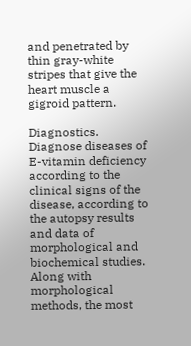and penetrated by thin gray-white stripes that give the heart muscle a gigroid pattern.

Diagnostics. Diagnose diseases of E-vitamin deficiency according to the clinical signs of the disease, according to the autopsy results and data of morphological and biochemical studies. Along with morphological methods, the most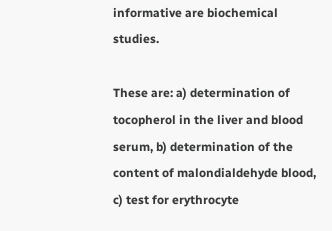informative are biochemical studies.

These are: a) determination of tocopherol in the liver and blood serum, b) determination of the content of malondialdehyde blood, c) test for erythrocyte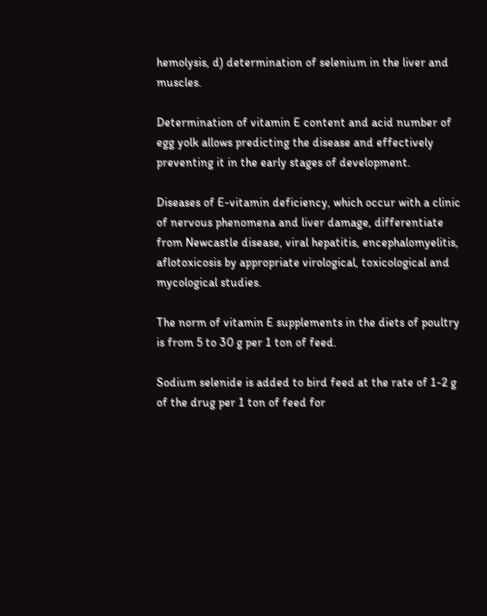hemolysis, d) determination of selenium in the liver and muscles.

Determination of vitamin E content and acid number of egg yolk allows predicting the disease and effectively preventing it in the early stages of development.

Diseases of E-vitamin deficiency, which occur with a clinic of nervous phenomena and liver damage, differentiate from Newcastle disease, viral hepatitis, encephalomyelitis, aflotoxicosis by appropriate virological, toxicological and mycological studies.

The norm of vitamin E supplements in the diets of poultry is from 5 to 30 g per 1 ton of feed.

Sodium selenide is added to bird feed at the rate of 1-2 g of the drug per 1 ton of feed for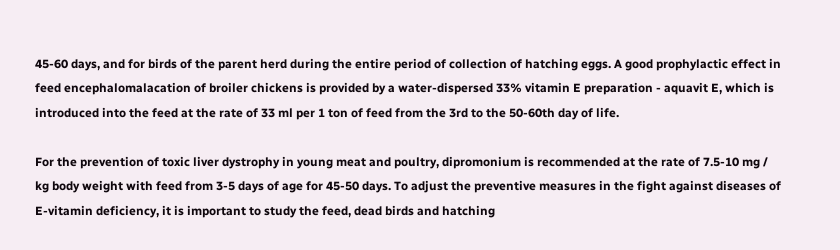45-60 days, and for birds of the parent herd during the entire period of collection of hatching eggs. A good prophylactic effect in feed encephalomalacation of broiler chickens is provided by a water-dispersed 33% vitamin E preparation - aquavit E, which is introduced into the feed at the rate of 33 ml per 1 ton of feed from the 3rd to the 50-60th day of life.

For the prevention of toxic liver dystrophy in young meat and poultry, dipromonium is recommended at the rate of 7.5-10 mg / kg body weight with feed from 3-5 days of age for 45-50 days. To adjust the preventive measures in the fight against diseases of E-vitamin deficiency, it is important to study the feed, dead birds and hatching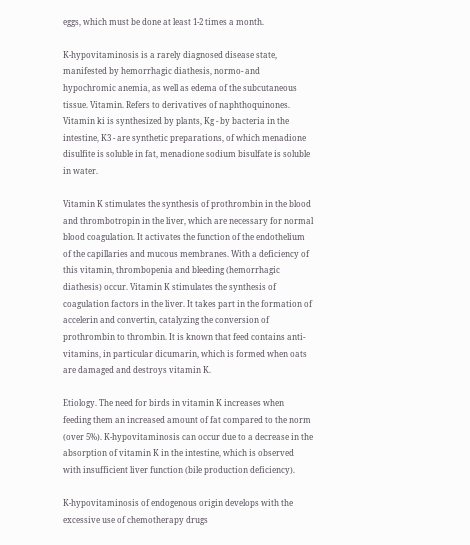eggs, which must be done at least 1-2 times a month.

K-hypovitaminosis is a rarely diagnosed disease state, manifested by hemorrhagic diathesis, normo- and hypochromic anemia, as well as edema of the subcutaneous tissue. Vitamin. Refers to derivatives of naphthoquinones. Vitamin ki is synthesized by plants, Kg - by bacteria in the intestine, K3 - are synthetic preparations, of which menadione disulfite is soluble in fat, menadione sodium bisulfate is soluble in water.

Vitamin K stimulates the synthesis of prothrombin in the blood and thrombotropin in the liver, which are necessary for normal blood coagulation. It activates the function of the endothelium of the capillaries and mucous membranes. With a deficiency of this vitamin, thrombopenia and bleeding (hemorrhagic diathesis) occur. Vitamin K stimulates the synthesis of coagulation factors in the liver. It takes part in the formation of accelerin and convertin, catalyzing the conversion of prothrombin to thrombin. It is known that feed contains anti-vitamins, in particular dicumarin, which is formed when oats are damaged and destroys vitamin K.

Etiology. The need for birds in vitamin K increases when feeding them an increased amount of fat compared to the norm (over 5%). K-hypovitaminosis can occur due to a decrease in the absorption of vitamin K in the intestine, which is observed with insufficient liver function (bile production deficiency).

K-hypovitaminosis of endogenous origin develops with the excessive use of chemotherapy drugs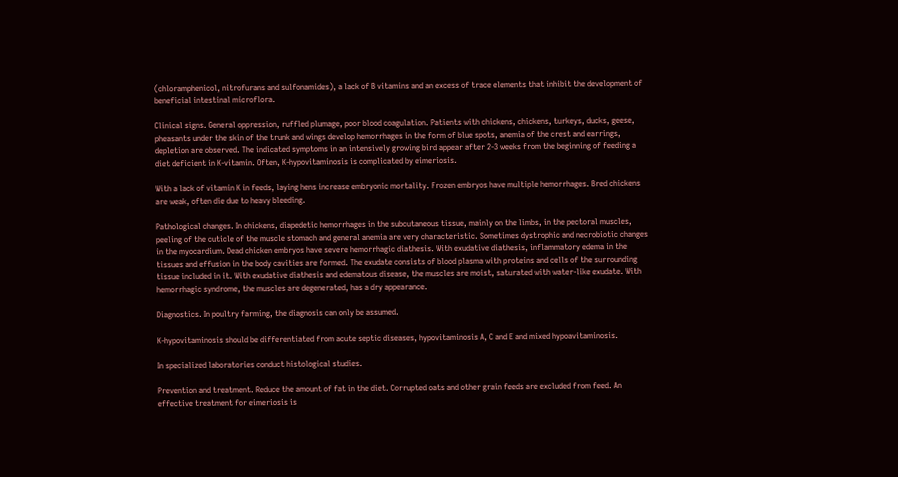(chloramphenicol, nitrofurans and sulfonamides), a lack of B vitamins and an excess of trace elements that inhibit the development of beneficial intestinal microflora.

Clinical signs. General oppression, ruffled plumage, poor blood coagulation. Patients with chickens, chickens, turkeys, ducks, geese, pheasants under the skin of the trunk and wings develop hemorrhages in the form of blue spots, anemia of the crest and earrings, depletion are observed. The indicated symptoms in an intensively growing bird appear after 2-3 weeks from the beginning of feeding a diet deficient in K-vitamin. Often, K-hypovitaminosis is complicated by eimeriosis.

With a lack of vitamin K in feeds, laying hens increase embryonic mortality. Frozen embryos have multiple hemorrhages. Bred chickens are weak, often die due to heavy bleeding.

Pathological changes. In chickens, diapedetic hemorrhages in the subcutaneous tissue, mainly on the limbs, in the pectoral muscles, peeling of the cuticle of the muscle stomach and general anemia are very characteristic. Sometimes dystrophic and necrobiotic changes in the myocardium. Dead chicken embryos have severe hemorrhagic diathesis. With exudative diathesis, inflammatory edema in the tissues and effusion in the body cavities are formed. The exudate consists of blood plasma with proteins and cells of the surrounding tissue included in it. With exudative diathesis and edematous disease, the muscles are moist, saturated with water-like exudate. With hemorrhagic syndrome, the muscles are degenerated, has a dry appearance.

Diagnostics. In poultry farming, the diagnosis can only be assumed.

K-hypovitaminosis should be differentiated from acute septic diseases, hypovitaminosis A, C and E and mixed hypoavitaminosis.

In specialized laboratories conduct histological studies.

Prevention and treatment. Reduce the amount of fat in the diet. Corrupted oats and other grain feeds are excluded from feed. An effective treatment for eimeriosis is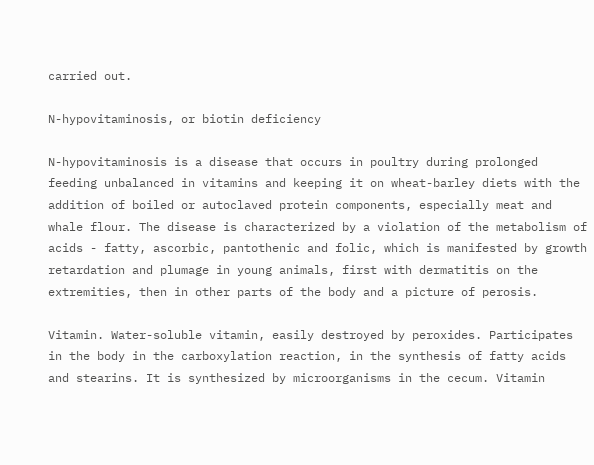carried out.

N-hypovitaminosis, or biotin deficiency

N-hypovitaminosis is a disease that occurs in poultry during prolonged feeding unbalanced in vitamins and keeping it on wheat-barley diets with the addition of boiled or autoclaved protein components, especially meat and whale flour. The disease is characterized by a violation of the metabolism of acids - fatty, ascorbic, pantothenic and folic, which is manifested by growth retardation and plumage in young animals, first with dermatitis on the extremities, then in other parts of the body and a picture of perosis.

Vitamin. Water-soluble vitamin, easily destroyed by peroxides. Participates in the body in the carboxylation reaction, in the synthesis of fatty acids and stearins. It is synthesized by microorganisms in the cecum. Vitamin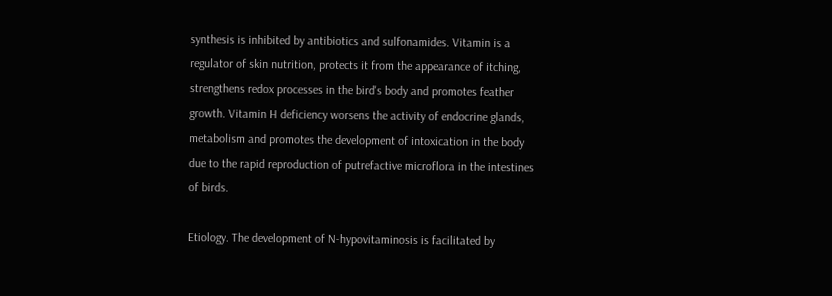synthesis is inhibited by antibiotics and sulfonamides. Vitamin is a regulator of skin nutrition, protects it from the appearance of itching, strengthens redox processes in the bird's body and promotes feather growth. Vitamin H deficiency worsens the activity of endocrine glands, metabolism and promotes the development of intoxication in the body due to the rapid reproduction of putrefactive microflora in the intestines of birds.

Etiology. The development of N-hypovitaminosis is facilitated by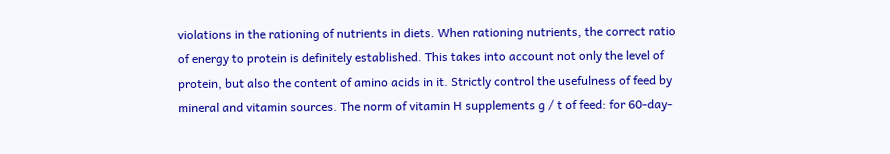violations in the rationing of nutrients in diets. When rationing nutrients, the correct ratio of energy to protein is definitely established. This takes into account not only the level of protein, but also the content of amino acids in it. Strictly control the usefulness of feed by mineral and vitamin sources. The norm of vitamin H supplements g / t of feed: for 60-day-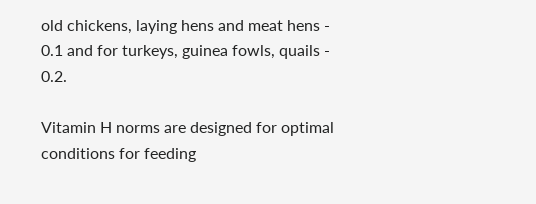old chickens, laying hens and meat hens - 0.1 and for turkeys, guinea fowls, quails - 0.2.

Vitamin H norms are designed for optimal conditions for feeding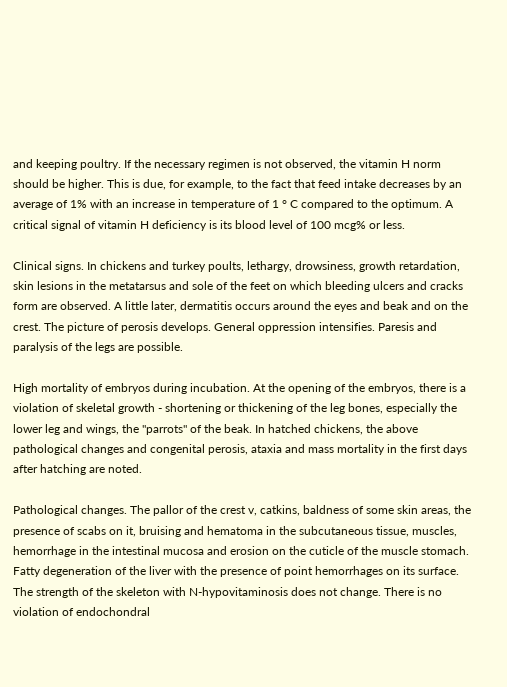and keeping poultry. If the necessary regimen is not observed, the vitamin H norm should be higher. This is due, for example, to the fact that feed intake decreases by an average of 1% with an increase in temperature of 1 ° C compared to the optimum. A critical signal of vitamin H deficiency is its blood level of 100 mcg% or less.

Clinical signs. In chickens and turkey poults, lethargy, drowsiness, growth retardation, skin lesions in the metatarsus and sole of the feet on which bleeding ulcers and cracks form are observed. A little later, dermatitis occurs around the eyes and beak and on the crest. The picture of perosis develops. General oppression intensifies. Paresis and paralysis of the legs are possible.

High mortality of embryos during incubation. At the opening of the embryos, there is a violation of skeletal growth - shortening or thickening of the leg bones, especially the lower leg and wings, the "parrots" of the beak. In hatched chickens, the above pathological changes and congenital perosis, ataxia and mass mortality in the first days after hatching are noted.

Pathological changes. The pallor of the crest v, catkins, baldness of some skin areas, the presence of scabs on it, bruising and hematoma in the subcutaneous tissue, muscles, hemorrhage in the intestinal mucosa and erosion on the cuticle of the muscle stomach. Fatty degeneration of the liver with the presence of point hemorrhages on its surface. The strength of the skeleton with N-hypovitaminosis does not change. There is no violation of endochondral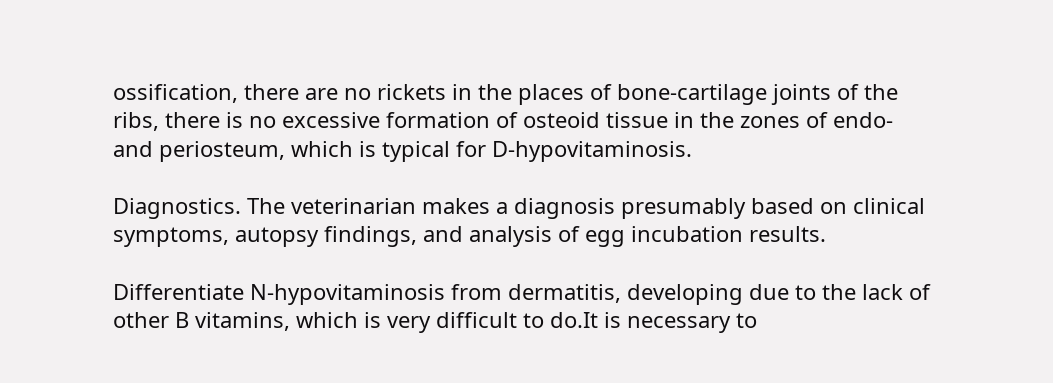ossification, there are no rickets in the places of bone-cartilage joints of the ribs, there is no excessive formation of osteoid tissue in the zones of endo- and periosteum, which is typical for D-hypovitaminosis.

Diagnostics. The veterinarian makes a diagnosis presumably based on clinical symptoms, autopsy findings, and analysis of egg incubation results.

Differentiate N-hypovitaminosis from dermatitis, developing due to the lack of other B vitamins, which is very difficult to do.It is necessary to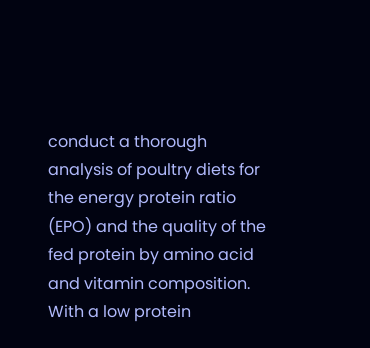conduct a thorough analysis of poultry diets for the energy protein ratio (EPO) and the quality of the fed protein by amino acid and vitamin composition. With a low protein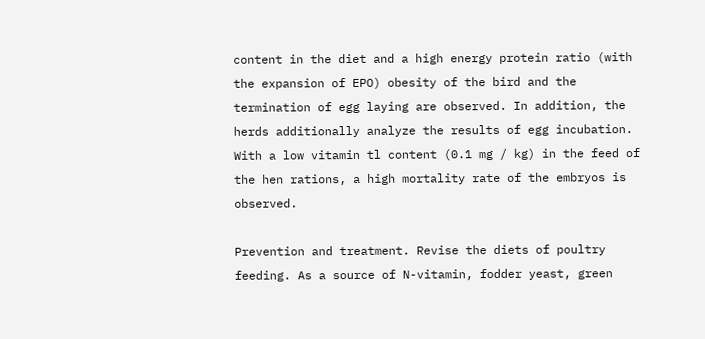content in the diet and a high energy protein ratio (with the expansion of EPO) obesity of the bird and the termination of egg laying are observed. In addition, the herds additionally analyze the results of egg incubation. With a low vitamin tl content (0.1 mg / kg) in the feed of the hen rations, a high mortality rate of the embryos is observed.

Prevention and treatment. Revise the diets of poultry feeding. As a source of N-vitamin, fodder yeast, green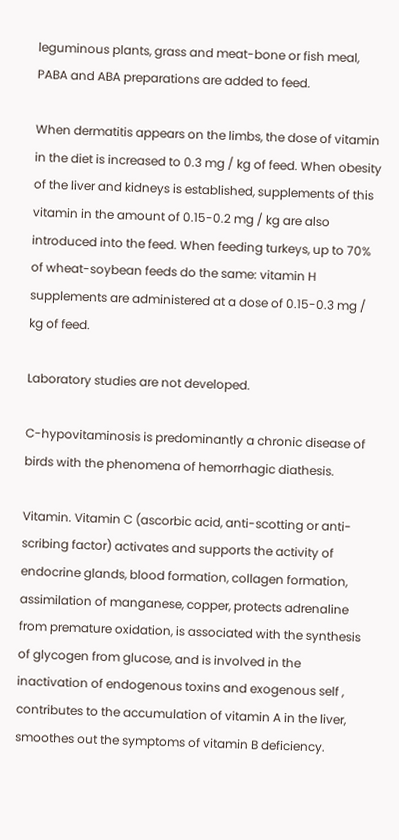leguminous plants, grass and meat-bone or fish meal, PABA and ABA preparations are added to feed.

When dermatitis appears on the limbs, the dose of vitamin in the diet is increased to 0.3 mg / kg of feed. When obesity of the liver and kidneys is established, supplements of this vitamin in the amount of 0.15-0.2 mg / kg are also introduced into the feed. When feeding turkeys, up to 70% of wheat-soybean feeds do the same: vitamin H supplements are administered at a dose of 0.15-0.3 mg / kg of feed.

Laboratory studies are not developed.

C-hypovitaminosis is predominantly a chronic disease of birds with the phenomena of hemorrhagic diathesis.

Vitamin. Vitamin C (ascorbic acid, anti-scotting or anti-scribing factor) activates and supports the activity of endocrine glands, blood formation, collagen formation, assimilation of manganese, copper, protects adrenaline from premature oxidation, is associated with the synthesis of glycogen from glucose, and is involved in the inactivation of endogenous toxins and exogenous self , contributes to the accumulation of vitamin A in the liver, smoothes out the symptoms of vitamin B deficiency.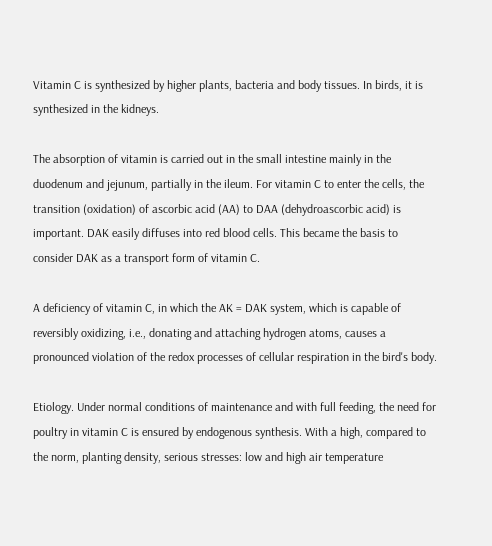Vitamin C is synthesized by higher plants, bacteria and body tissues. In birds, it is synthesized in the kidneys.

The absorption of vitamin is carried out in the small intestine mainly in the duodenum and jejunum, partially in the ileum. For vitamin C to enter the cells, the transition (oxidation) of ascorbic acid (AA) to DAA (dehydroascorbic acid) is important. DAK easily diffuses into red blood cells. This became the basis to consider DAK as a transport form of vitamin C.

A deficiency of vitamin C, in which the AK = DAK system, which is capable of reversibly oxidizing, i.e., donating and attaching hydrogen atoms, causes a pronounced violation of the redox processes of cellular respiration in the bird's body.

Etiology. Under normal conditions of maintenance and with full feeding, the need for poultry in vitamin C is ensured by endogenous synthesis. With a high, compared to the norm, planting density, serious stresses: low and high air temperature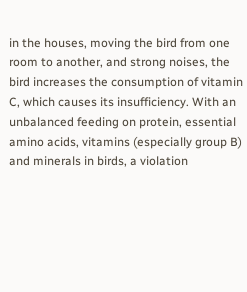in the houses, moving the bird from one room to another, and strong noises, the bird increases the consumption of vitamin C, which causes its insufficiency. With an unbalanced feeding on protein, essential amino acids, vitamins (especially group B) and minerals in birds, a violation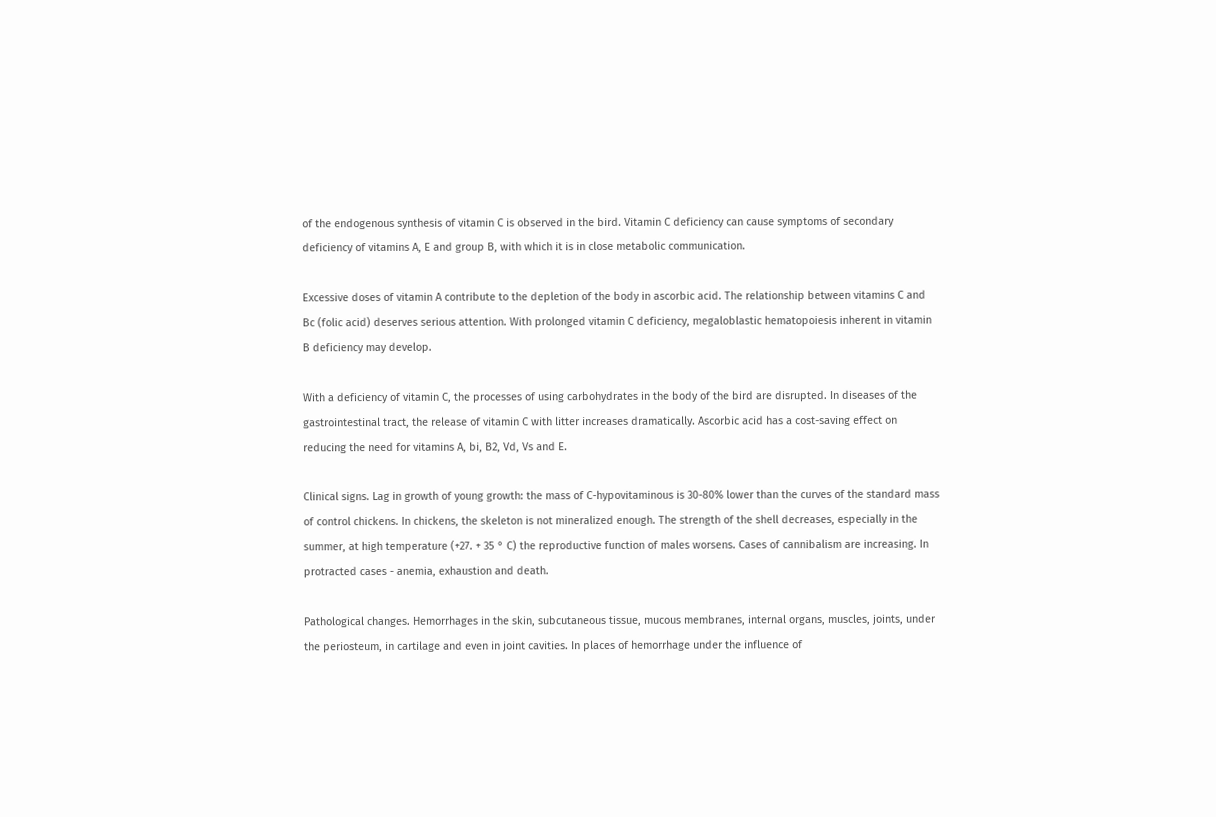of the endogenous synthesis of vitamin C is observed in the bird. Vitamin C deficiency can cause symptoms of secondary deficiency of vitamins A, E and group B, with which it is in close metabolic communication.

Excessive doses of vitamin A contribute to the depletion of the body in ascorbic acid. The relationship between vitamins C and Bc (folic acid) deserves serious attention. With prolonged vitamin C deficiency, megaloblastic hematopoiesis inherent in vitamin B deficiency may develop.

With a deficiency of vitamin C, the processes of using carbohydrates in the body of the bird are disrupted. In diseases of the gastrointestinal tract, the release of vitamin C with litter increases dramatically. Ascorbic acid has a cost-saving effect on reducing the need for vitamins A, bi, B2, Vd, Vs and E.

Clinical signs. Lag in growth of young growth: the mass of C-hypovitaminous is 30-80% lower than the curves of the standard mass of control chickens. In chickens, the skeleton is not mineralized enough. The strength of the shell decreases, especially in the summer, at high temperature (+27. + 35 ° C) the reproductive function of males worsens. Cases of cannibalism are increasing. In protracted cases - anemia, exhaustion and death.

Pathological changes. Hemorrhages in the skin, subcutaneous tissue, mucous membranes, internal organs, muscles, joints, under the periosteum, in cartilage and even in joint cavities. In places of hemorrhage under the influence of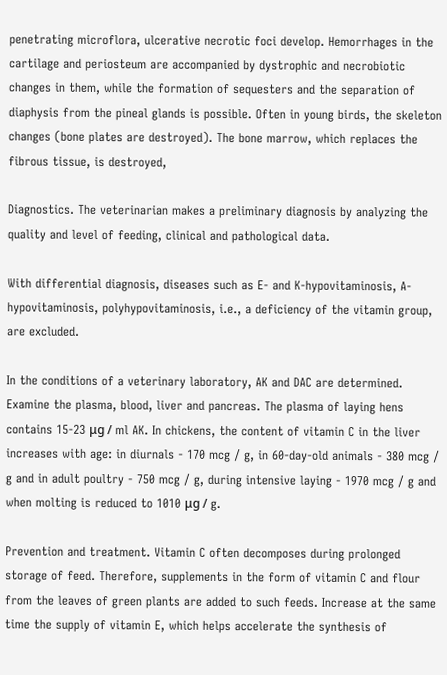penetrating microflora, ulcerative necrotic foci develop. Hemorrhages in the cartilage and periosteum are accompanied by dystrophic and necrobiotic changes in them, while the formation of sequesters and the separation of diaphysis from the pineal glands is possible. Often in young birds, the skeleton changes (bone plates are destroyed). The bone marrow, which replaces the fibrous tissue, is destroyed,

Diagnostics. The veterinarian makes a preliminary diagnosis by analyzing the quality and level of feeding, clinical and pathological data.

With differential diagnosis, diseases such as E- and K-hypovitaminosis, A-hypovitaminosis, polyhypovitaminosis, i.e., a deficiency of the vitamin group, are excluded.

In the conditions of a veterinary laboratory, AK and DAC are determined. Examine the plasma, blood, liver and pancreas. The plasma of laying hens contains 15-23 μg / ml AK. In chickens, the content of vitamin C in the liver increases with age: in diurnals - 170 mcg / g, in 60-day-old animals - 380 mcg / g and in adult poultry - 750 mcg / g, during intensive laying - 1970 mcg / g and when molting is reduced to 1010 μg / g.

Prevention and treatment. Vitamin C often decomposes during prolonged storage of feed. Therefore, supplements in the form of vitamin C and flour from the leaves of green plants are added to such feeds. Increase at the same time the supply of vitamin E, which helps accelerate the synthesis of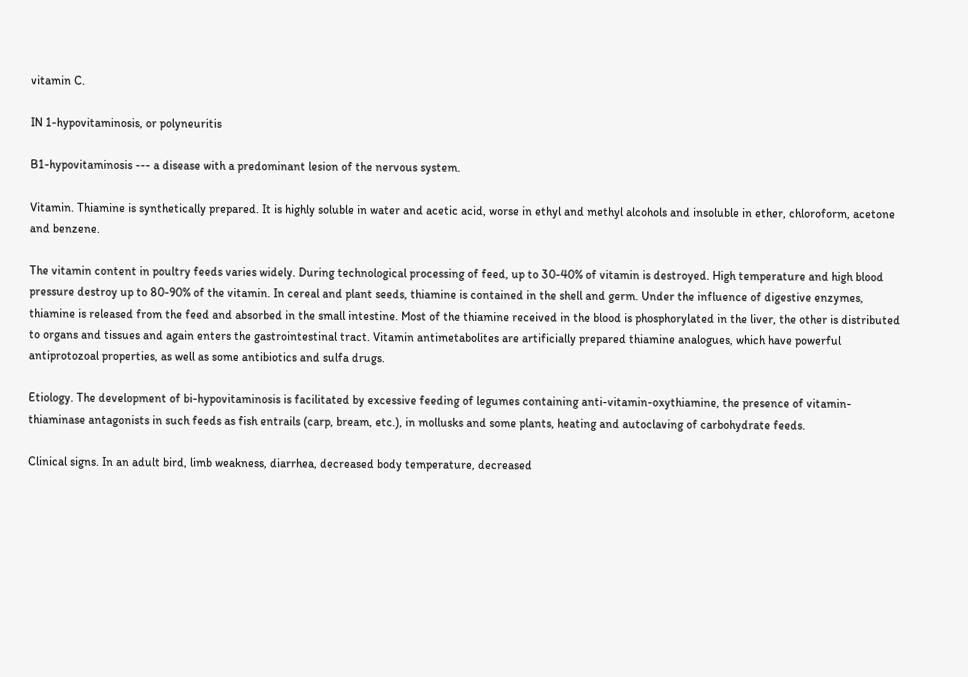vitamin C.

IN 1-hypovitaminosis, or polyneuritis

B1-hypovitaminosis --- a disease with a predominant lesion of the nervous system.

Vitamin. Thiamine is synthetically prepared. It is highly soluble in water and acetic acid, worse in ethyl and methyl alcohols and insoluble in ether, chloroform, acetone and benzene.

The vitamin content in poultry feeds varies widely. During technological processing of feed, up to 30-40% of vitamin is destroyed. High temperature and high blood pressure destroy up to 80-90% of the vitamin. In cereal and plant seeds, thiamine is contained in the shell and germ. Under the influence of digestive enzymes, thiamine is released from the feed and absorbed in the small intestine. Most of the thiamine received in the blood is phosphorylated in the liver, the other is distributed to organs and tissues and again enters the gastrointestinal tract. Vitamin antimetabolites are artificially prepared thiamine analogues, which have powerful antiprotozoal properties, as well as some antibiotics and sulfa drugs.

Etiology. The development of bi-hypovitaminosis is facilitated by excessive feeding of legumes containing anti-vitamin-oxythiamine, the presence of vitamin-thiaminase antagonists in such feeds as fish entrails (carp, bream, etc.), in mollusks and some plants, heating and autoclaving of carbohydrate feeds.

Clinical signs. In an adult bird, limb weakness, diarrhea, decreased body temperature, decreased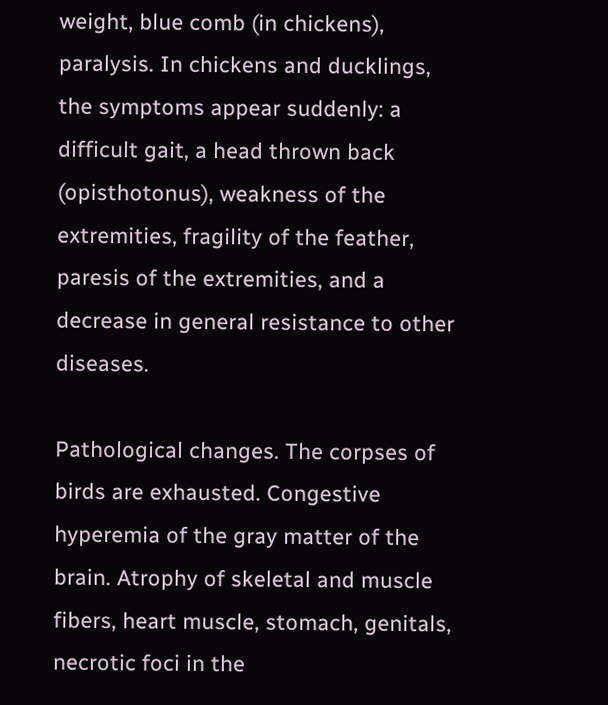weight, blue comb (in chickens), paralysis. In chickens and ducklings, the symptoms appear suddenly: a difficult gait, a head thrown back (opisthotonus), weakness of the extremities, fragility of the feather, paresis of the extremities, and a decrease in general resistance to other diseases.

Pathological changes. The corpses of birds are exhausted. Congestive hyperemia of the gray matter of the brain. Atrophy of skeletal and muscle fibers, heart muscle, stomach, genitals, necrotic foci in the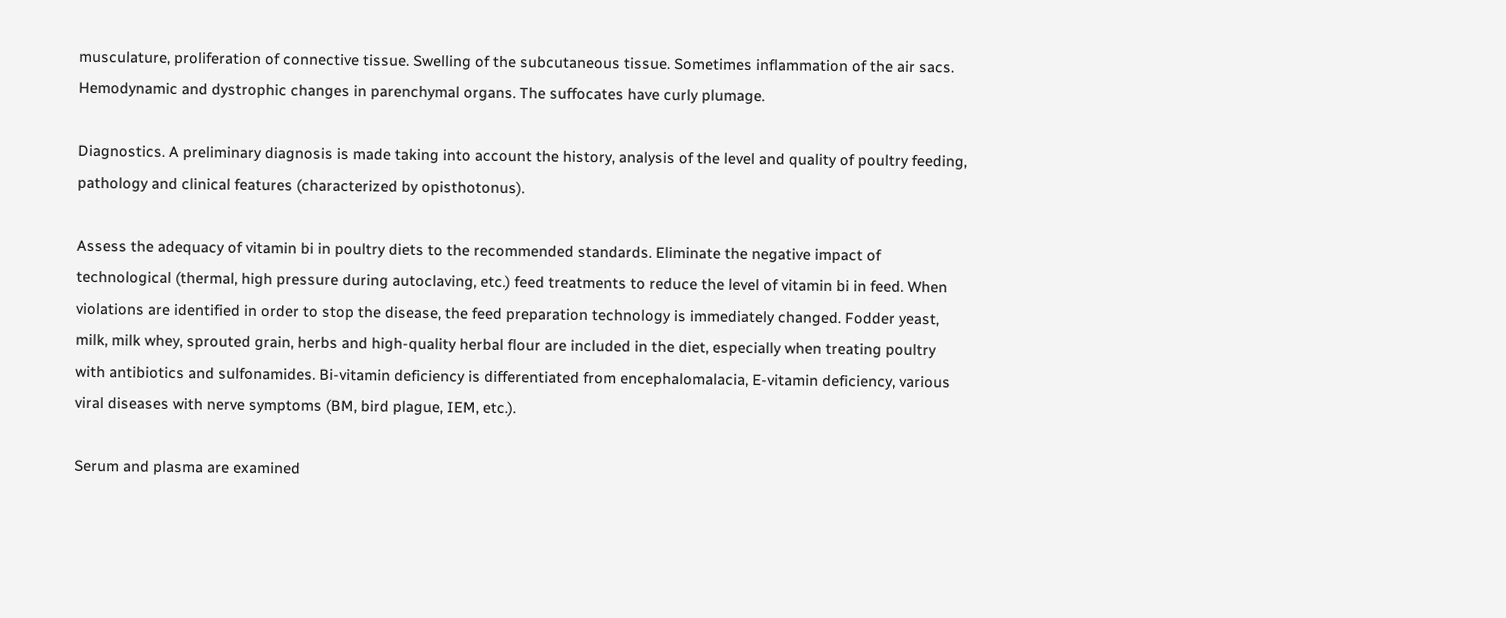musculature, proliferation of connective tissue. Swelling of the subcutaneous tissue. Sometimes inflammation of the air sacs. Hemodynamic and dystrophic changes in parenchymal organs. The suffocates have curly plumage.

Diagnostics. A preliminary diagnosis is made taking into account the history, analysis of the level and quality of poultry feeding, pathology and clinical features (characterized by opisthotonus).

Assess the adequacy of vitamin bi in poultry diets to the recommended standards. Eliminate the negative impact of technological (thermal, high pressure during autoclaving, etc.) feed treatments to reduce the level of vitamin bi in feed. When violations are identified in order to stop the disease, the feed preparation technology is immediately changed. Fodder yeast, milk, milk whey, sprouted grain, herbs and high-quality herbal flour are included in the diet, especially when treating poultry with antibiotics and sulfonamides. Bi-vitamin deficiency is differentiated from encephalomalacia, E-vitamin deficiency, various viral diseases with nerve symptoms (BM, bird plague, IEM, etc.).

Serum and plasma are examined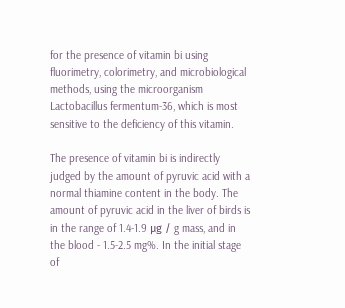for the presence of vitamin bi using fluorimetry, colorimetry, and microbiological methods, using the microorganism Lactobacillus fermentum-36, which is most sensitive to the deficiency of this vitamin.

The presence of vitamin bi is indirectly judged by the amount of pyruvic acid with a normal thiamine content in the body. The amount of pyruvic acid in the liver of birds is in the range of 1.4-1.9 μg / g mass, and in the blood - 1.5-2.5 mg%. In the initial stage of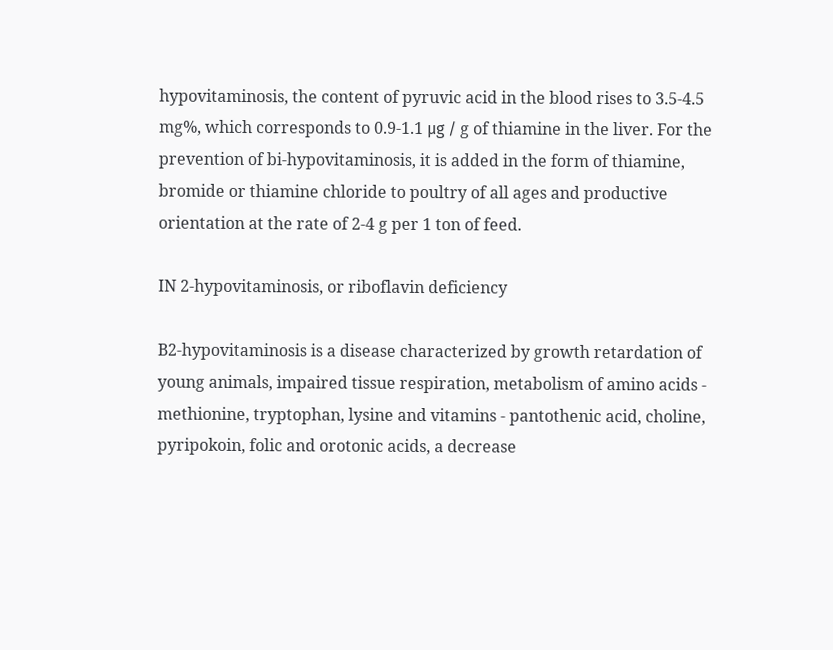hypovitaminosis, the content of pyruvic acid in the blood rises to 3.5-4.5 mg%, which corresponds to 0.9-1.1 μg / g of thiamine in the liver. For the prevention of bi-hypovitaminosis, it is added in the form of thiamine, bromide or thiamine chloride to poultry of all ages and productive orientation at the rate of 2-4 g per 1 ton of feed.

IN 2-hypovitaminosis, or riboflavin deficiency

B2-hypovitaminosis is a disease characterized by growth retardation of young animals, impaired tissue respiration, metabolism of amino acids - methionine, tryptophan, lysine and vitamins - pantothenic acid, choline, pyripokoin, folic and orotonic acids, a decrease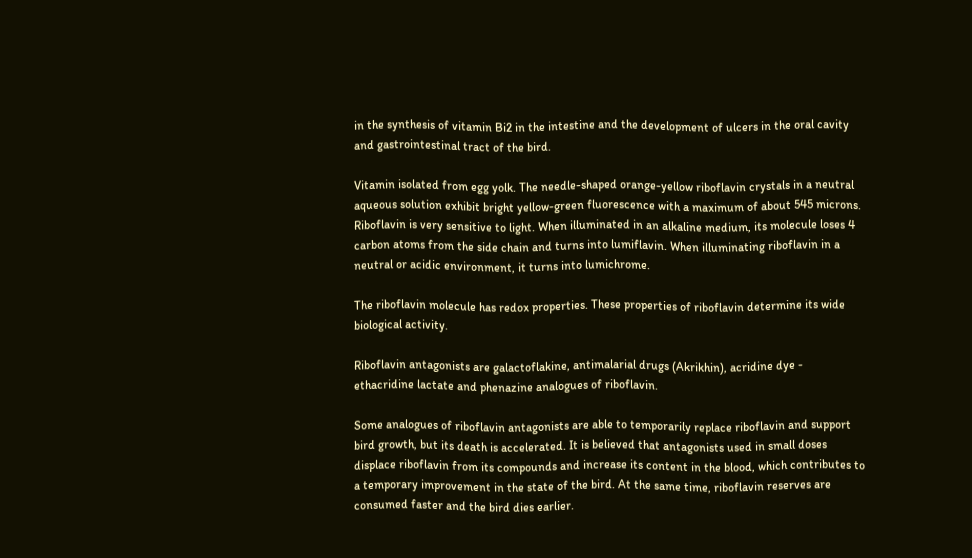in the synthesis of vitamin Bi2 in the intestine and the development of ulcers in the oral cavity and gastrointestinal tract of the bird.

Vitamin isolated from egg yolk. The needle-shaped orange-yellow riboflavin crystals in a neutral aqueous solution exhibit bright yellow-green fluorescence with a maximum of about 545 microns. Riboflavin is very sensitive to light. When illuminated in an alkaline medium, its molecule loses 4 carbon atoms from the side chain and turns into lumiflavin. When illuminating riboflavin in a neutral or acidic environment, it turns into lumichrome.

The riboflavin molecule has redox properties. These properties of riboflavin determine its wide biological activity.

Riboflavin antagonists are galactoflakine, antimalarial drugs (Akrikhin), acridine dye - ethacridine lactate and phenazine analogues of riboflavin.

Some analogues of riboflavin antagonists are able to temporarily replace riboflavin and support bird growth, but its death is accelerated. It is believed that antagonists used in small doses displace riboflavin from its compounds and increase its content in the blood, which contributes to a temporary improvement in the state of the bird. At the same time, riboflavin reserves are consumed faster and the bird dies earlier.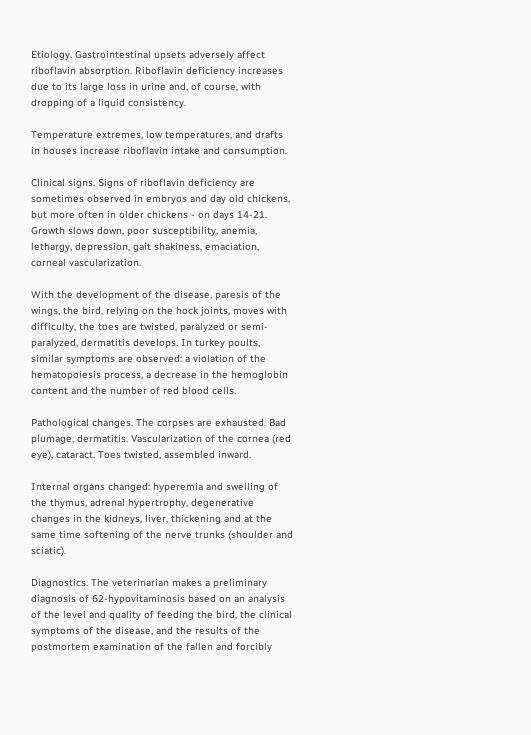Etiology. Gastrointestinal upsets adversely affect riboflavin absorption. Riboflavin deficiency increases due to its large loss in urine and, of course, with dropping of a liquid consistency.

Temperature extremes, low temperatures, and drafts in houses increase riboflavin intake and consumption.

Clinical signs. Signs of riboflavin deficiency are sometimes observed in embryos and day old chickens, but more often in older chickens - on days 14-21. Growth slows down, poor susceptibility, anemia, lethargy, depression, gait shakiness, emaciation, corneal vascularization.

With the development of the disease, paresis of the wings, the bird, relying on the hock joints, moves with difficulty, the toes are twisted, paralyzed or semi-paralyzed, dermatitis develops. In turkey poults, similar symptoms are observed: a violation of the hematopoiesis process, a decrease in the hemoglobin content and the number of red blood cells.

Pathological changes. The corpses are exhausted. Bad plumage, dermatitis. Vascularization of the cornea (red eye), cataract. Toes twisted, assembled inward.

Internal organs changed: hyperemia and swelling of the thymus, adrenal hypertrophy, degenerative changes in the kidneys, liver, thickening and at the same time softening of the nerve trunks (shoulder and sciatic).

Diagnostics. The veterinarian makes a preliminary diagnosis of 62-hypovitaminosis based on an analysis of the level and quality of feeding the bird, the clinical symptoms of the disease, and the results of the postmortem examination of the fallen and forcibly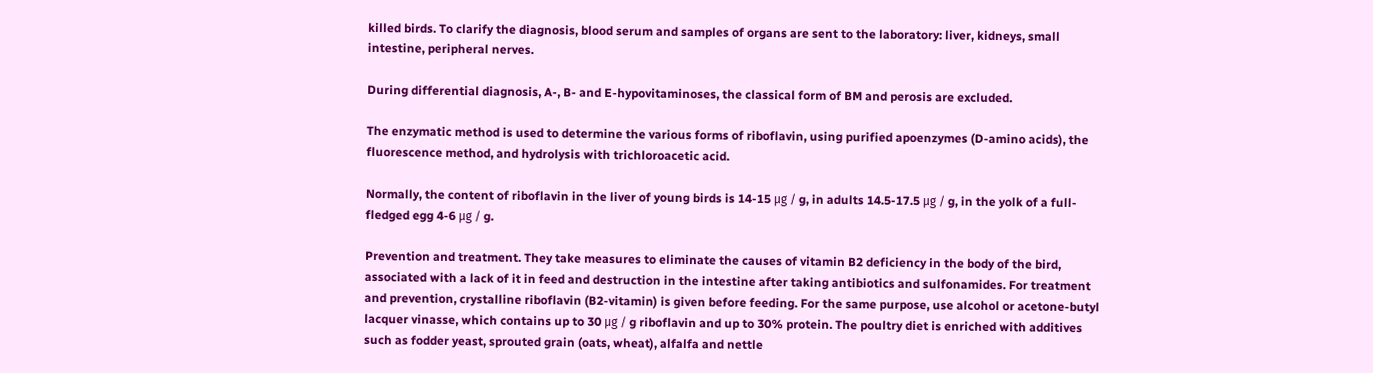killed birds. To clarify the diagnosis, blood serum and samples of organs are sent to the laboratory: liver, kidneys, small intestine, peripheral nerves.

During differential diagnosis, A-, B- and E-hypovitaminoses, the classical form of BM and perosis are excluded.

The enzymatic method is used to determine the various forms of riboflavin, using purified apoenzymes (D-amino acids), the fluorescence method, and hydrolysis with trichloroacetic acid.

Normally, the content of riboflavin in the liver of young birds is 14-15 μg / g, in adults 14.5-17.5 μg / g, in the yolk of a full-fledged egg 4-6 μg / g.

Prevention and treatment. They take measures to eliminate the causes of vitamin B2 deficiency in the body of the bird, associated with a lack of it in feed and destruction in the intestine after taking antibiotics and sulfonamides. For treatment and prevention, crystalline riboflavin (B2-vitamin) is given before feeding. For the same purpose, use alcohol or acetone-butyl lacquer vinasse, which contains up to 30 μg / g riboflavin and up to 30% protein. The poultry diet is enriched with additives such as fodder yeast, sprouted grain (oats, wheat), alfalfa and nettle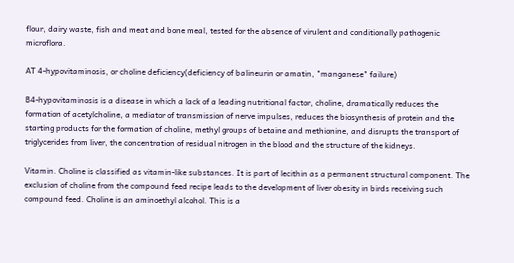flour, dairy waste, fish and meat and bone meal, tested for the absence of virulent and conditionally pathogenic microflora.

AT 4-hypovitaminosis, or choline deficiency(deficiency of balineurin or amatin, "manganese" failure)

B4-hypovitaminosis is a disease in which a lack of a leading nutritional factor, choline, dramatically reduces the formation of acetylcholine, a mediator of transmission of nerve impulses, reduces the biosynthesis of protein and the starting products for the formation of choline, methyl groups of betaine and methionine, and disrupts the transport of triglycerides from liver, the concentration of residual nitrogen in the blood and the structure of the kidneys.

Vitamin. Choline is classified as vitamin-like substances. It is part of lecithin as a permanent structural component. The exclusion of choline from the compound feed recipe leads to the development of liver obesity in birds receiving such compound feed. Choline is an aminoethyl alcohol. This is a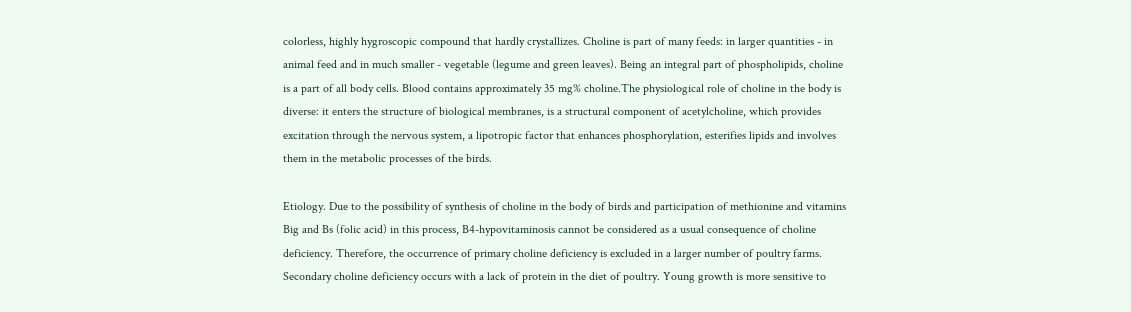colorless, highly hygroscopic compound that hardly crystallizes. Choline is part of many feeds: in larger quantities - in animal feed and in much smaller - vegetable (legume and green leaves). Being an integral part of phospholipids, choline is a part of all body cells. Blood contains approximately 35 mg% choline.The physiological role of choline in the body is diverse: it enters the structure of biological membranes, is a structural component of acetylcholine, which provides excitation through the nervous system, a lipotropic factor that enhances phosphorylation, esterifies lipids and involves them in the metabolic processes of the birds.

Etiology. Due to the possibility of synthesis of choline in the body of birds and participation of methionine and vitamins Big and Bs (folic acid) in this process, B4-hypovitaminosis cannot be considered as a usual consequence of choline deficiency. Therefore, the occurrence of primary choline deficiency is excluded in a larger number of poultry farms. Secondary choline deficiency occurs with a lack of protein in the diet of poultry. Young growth is more sensitive to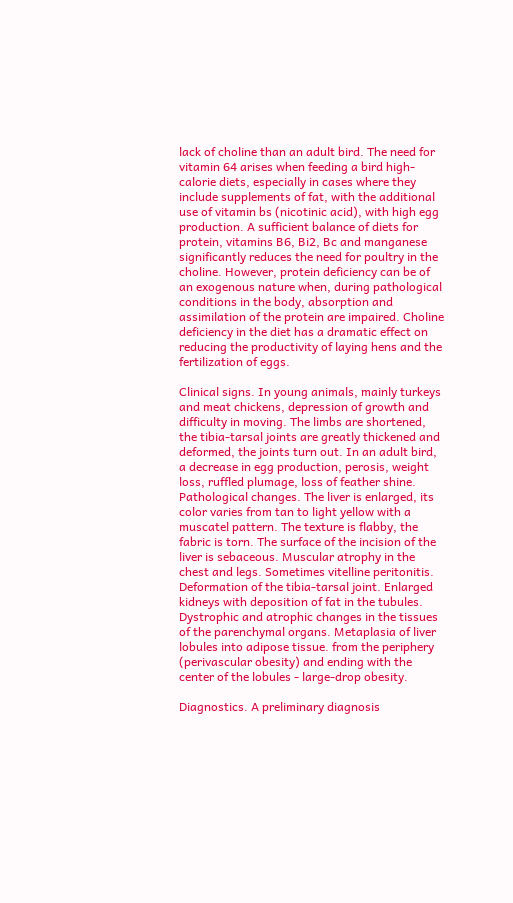lack of choline than an adult bird. The need for vitamin 64 arises when feeding a bird high-calorie diets, especially in cases where they include supplements of fat, with the additional use of vitamin bs (nicotinic acid), with high egg production. A sufficient balance of diets for protein, vitamins B6, Bi2, Bc and manganese significantly reduces the need for poultry in the choline. However, protein deficiency can be of an exogenous nature when, during pathological conditions in the body, absorption and assimilation of the protein are impaired. Choline deficiency in the diet has a dramatic effect on reducing the productivity of laying hens and the fertilization of eggs.

Clinical signs. In young animals, mainly turkeys and meat chickens, depression of growth and difficulty in moving. The limbs are shortened, the tibia-tarsal joints are greatly thickened and deformed, the joints turn out. In an adult bird, a decrease in egg production, perosis, weight loss, ruffled plumage, loss of feather shine. Pathological changes. The liver is enlarged, its color varies from tan to light yellow with a muscatel pattern. The texture is flabby, the fabric is torn. The surface of the incision of the liver is sebaceous. Muscular atrophy in the chest and legs. Sometimes vitelline peritonitis. Deformation of the tibia-tarsal joint. Enlarged kidneys with deposition of fat in the tubules. Dystrophic and atrophic changes in the tissues of the parenchymal organs. Metaplasia of liver lobules into adipose tissue. from the periphery (perivascular obesity) and ending with the center of the lobules - large-drop obesity.

Diagnostics. A preliminary diagnosis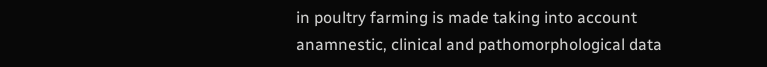in poultry farming is made taking into account anamnestic, clinical and pathomorphological data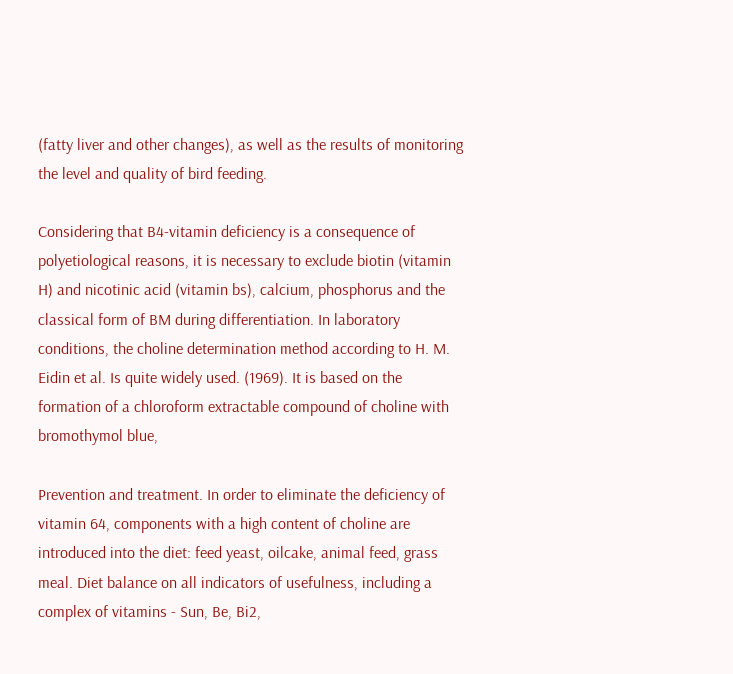(fatty liver and other changes), as well as the results of monitoring the level and quality of bird feeding.

Considering that B4-vitamin deficiency is a consequence of polyetiological reasons, it is necessary to exclude biotin (vitamin H) and nicotinic acid (vitamin bs), calcium, phosphorus and the classical form of BM during differentiation. In laboratory conditions, the choline determination method according to H. M. Eidin et al. Is quite widely used. (1969). It is based on the formation of a chloroform extractable compound of choline with bromothymol blue,

Prevention and treatment. In order to eliminate the deficiency of vitamin 64, components with a high content of choline are introduced into the diet: feed yeast, oilcake, animal feed, grass meal. Diet balance on all indicators of usefulness, including a complex of vitamins - Sun, Be, Bi2,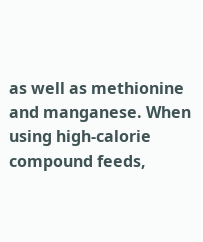as well as methionine and manganese. When using high-calorie compound feeds,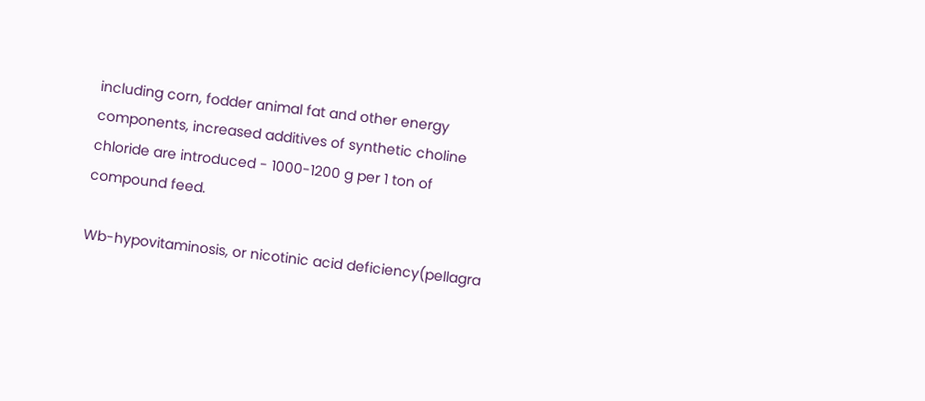including corn, fodder animal fat and other energy components, increased additives of synthetic choline chloride are introduced - 1000-1200 g per 1 ton of compound feed.

Wb-hypovitaminosis, or nicotinic acid deficiency(pellagra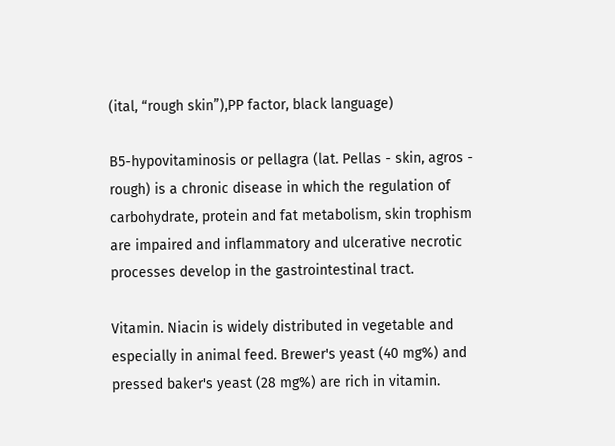(ital, “rough skin”),PP factor, black language)

B5-hypovitaminosis or pellagra (lat. Pellas - skin, agros - rough) is a chronic disease in which the regulation of carbohydrate, protein and fat metabolism, skin trophism are impaired and inflammatory and ulcerative necrotic processes develop in the gastrointestinal tract.

Vitamin. Niacin is widely distributed in vegetable and especially in animal feed. Brewer's yeast (40 mg%) and pressed baker's yeast (28 mg%) are rich in vitamin.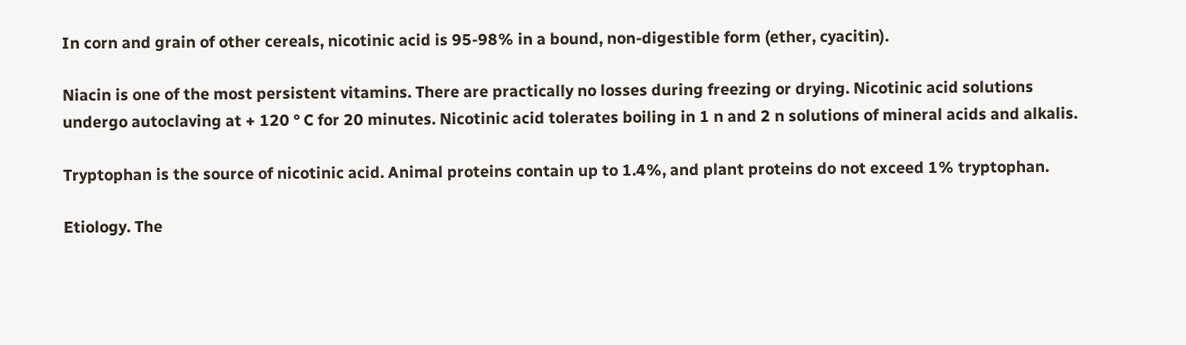In corn and grain of other cereals, nicotinic acid is 95-98% in a bound, non-digestible form (ether, cyacitin).

Niacin is one of the most persistent vitamins. There are practically no losses during freezing or drying. Nicotinic acid solutions undergo autoclaving at + 120 ° C for 20 minutes. Nicotinic acid tolerates boiling in 1 n and 2 n solutions of mineral acids and alkalis.

Tryptophan is the source of nicotinic acid. Animal proteins contain up to 1.4%, and plant proteins do not exceed 1% tryptophan.

Etiology. The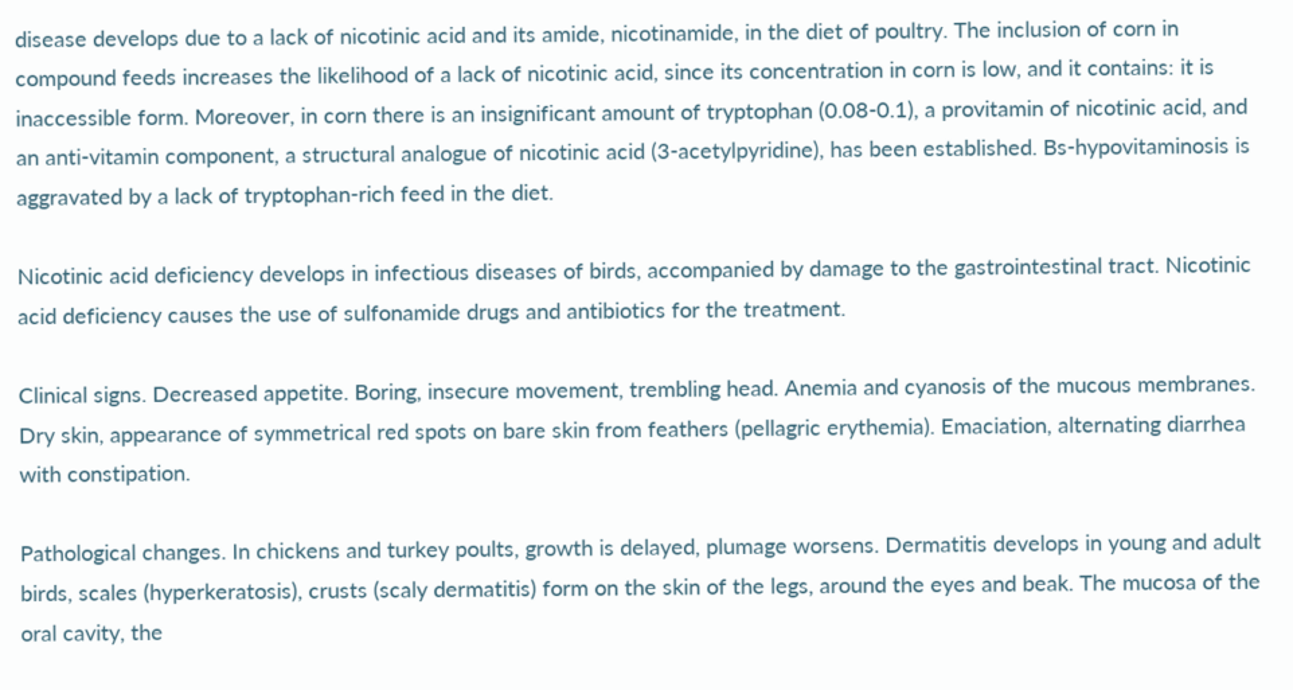disease develops due to a lack of nicotinic acid and its amide, nicotinamide, in the diet of poultry. The inclusion of corn in compound feeds increases the likelihood of a lack of nicotinic acid, since its concentration in corn is low, and it contains: it is inaccessible form. Moreover, in corn there is an insignificant amount of tryptophan (0.08-0.1), a provitamin of nicotinic acid, and an anti-vitamin component, a structural analogue of nicotinic acid (3-acetylpyridine), has been established. Bs-hypovitaminosis is aggravated by a lack of tryptophan-rich feed in the diet.

Nicotinic acid deficiency develops in infectious diseases of birds, accompanied by damage to the gastrointestinal tract. Nicotinic acid deficiency causes the use of sulfonamide drugs and antibiotics for the treatment.

Clinical signs. Decreased appetite. Boring, insecure movement, trembling head. Anemia and cyanosis of the mucous membranes. Dry skin, appearance of symmetrical red spots on bare skin from feathers (pellagric erythemia). Emaciation, alternating diarrhea with constipation.

Pathological changes. In chickens and turkey poults, growth is delayed, plumage worsens. Dermatitis develops in young and adult birds, scales (hyperkeratosis), crusts (scaly dermatitis) form on the skin of the legs, around the eyes and beak. The mucosa of the oral cavity, the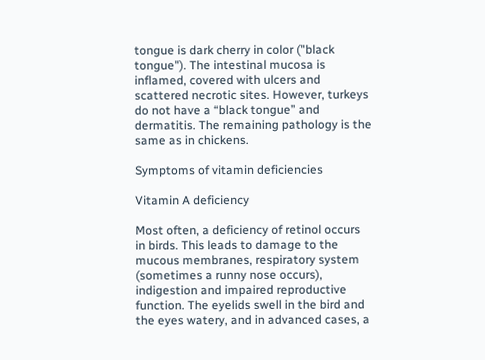tongue is dark cherry in color ("black tongue"). The intestinal mucosa is inflamed, covered with ulcers and scattered necrotic sites. However, turkeys do not have a “black tongue” and dermatitis. The remaining pathology is the same as in chickens.

Symptoms of vitamin deficiencies

Vitamin A deficiency

Most often, a deficiency of retinol occurs in birds. This leads to damage to the mucous membranes, respiratory system (sometimes a runny nose occurs), indigestion and impaired reproductive function. The eyelids swell in the bird and the eyes watery, and in advanced cases, a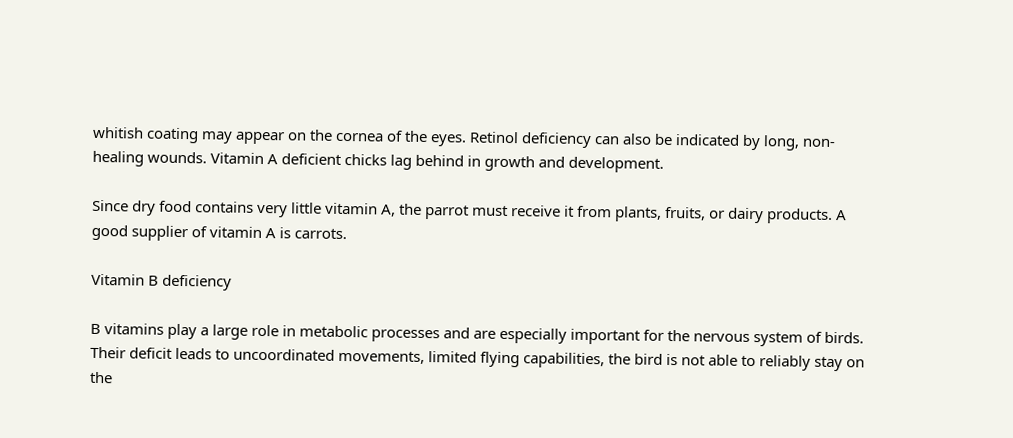whitish coating may appear on the cornea of the eyes. Retinol deficiency can also be indicated by long, non-healing wounds. Vitamin A deficient chicks lag behind in growth and development.

Since dry food contains very little vitamin A, the parrot must receive it from plants, fruits, or dairy products. A good supplier of vitamin A is carrots.

Vitamin B deficiency

B vitamins play a large role in metabolic processes and are especially important for the nervous system of birds. Their deficit leads to uncoordinated movements, limited flying capabilities, the bird is not able to reliably stay on the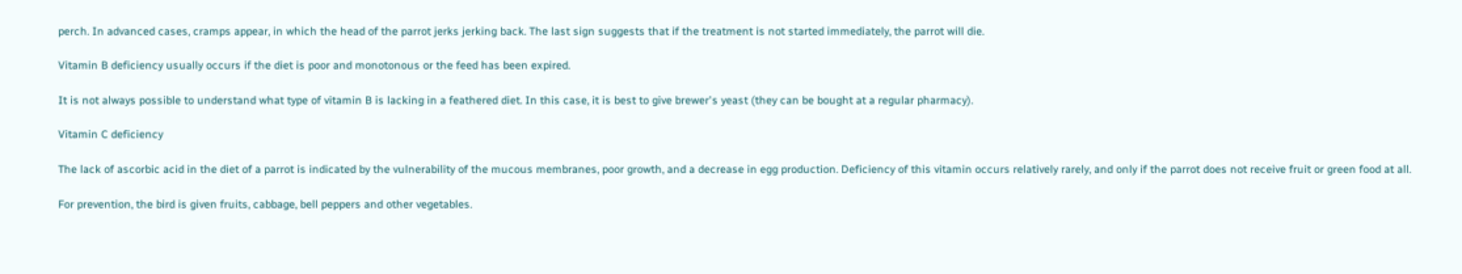perch. In advanced cases, cramps appear, in which the head of the parrot jerks jerking back. The last sign suggests that if the treatment is not started immediately, the parrot will die.

Vitamin B deficiency usually occurs if the diet is poor and monotonous or the feed has been expired.

It is not always possible to understand what type of vitamin B is lacking in a feathered diet. In this case, it is best to give brewer's yeast (they can be bought at a regular pharmacy).

Vitamin C deficiency

The lack of ascorbic acid in the diet of a parrot is indicated by the vulnerability of the mucous membranes, poor growth, and a decrease in egg production. Deficiency of this vitamin occurs relatively rarely, and only if the parrot does not receive fruit or green food at all.

For prevention, the bird is given fruits, cabbage, bell peppers and other vegetables.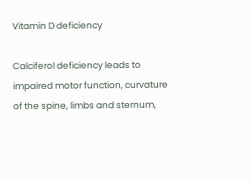Vitamin D deficiency

Calciferol deficiency leads to impaired motor function, curvature of the spine, limbs and sternum,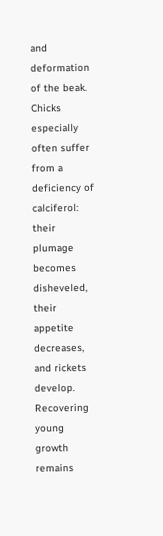and deformation of the beak. Chicks especially often suffer from a deficiency of calciferol: their plumage becomes disheveled, their appetite decreases, and rickets develop. Recovering young growth remains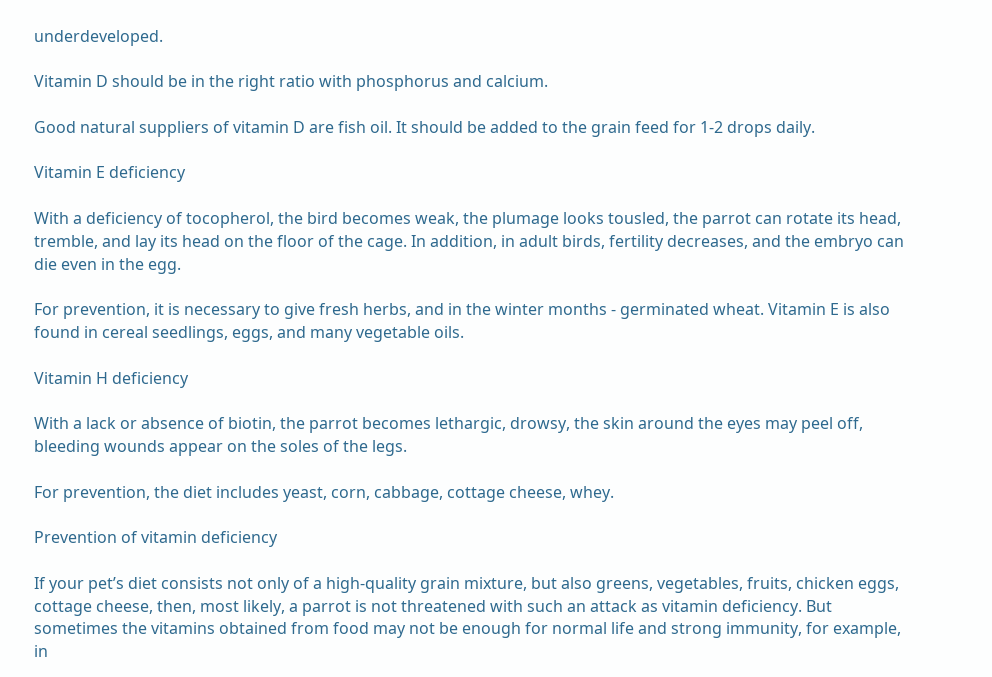underdeveloped.

Vitamin D should be in the right ratio with phosphorus and calcium.

Good natural suppliers of vitamin D are fish oil. It should be added to the grain feed for 1-2 drops daily.

Vitamin E deficiency

With a deficiency of tocopherol, the bird becomes weak, the plumage looks tousled, the parrot can rotate its head, tremble, and lay its head on the floor of the cage. In addition, in adult birds, fertility decreases, and the embryo can die even in the egg.

For prevention, it is necessary to give fresh herbs, and in the winter months - germinated wheat. Vitamin E is also found in cereal seedlings, eggs, and many vegetable oils.

Vitamin H deficiency

With a lack or absence of biotin, the parrot becomes lethargic, drowsy, the skin around the eyes may peel off, bleeding wounds appear on the soles of the legs.

For prevention, the diet includes yeast, corn, cabbage, cottage cheese, whey.

Prevention of vitamin deficiency

If your pet’s diet consists not only of a high-quality grain mixture, but also greens, vegetables, fruits, chicken eggs, cottage cheese, then, most likely, a parrot is not threatened with such an attack as vitamin deficiency. But sometimes the vitamins obtained from food may not be enough for normal life and strong immunity, for example, in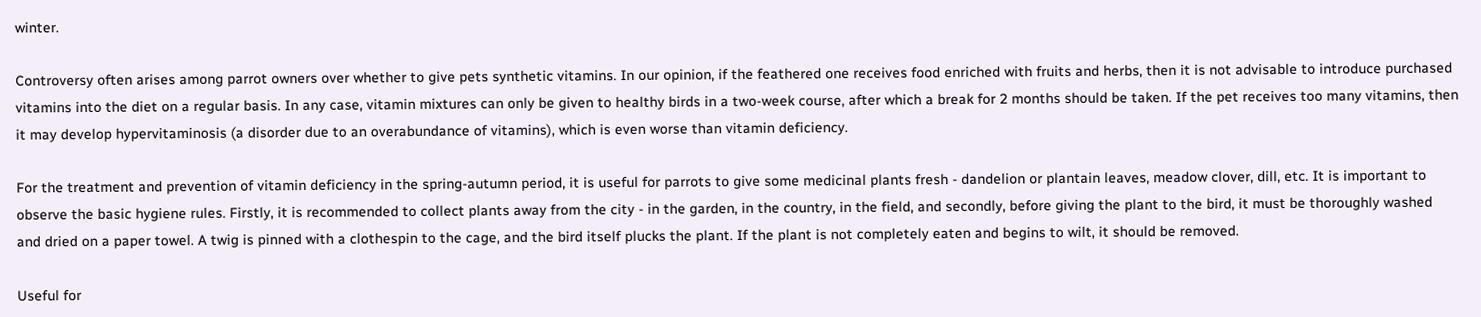winter.

Controversy often arises among parrot owners over whether to give pets synthetic vitamins. In our opinion, if the feathered one receives food enriched with fruits and herbs, then it is not advisable to introduce purchased vitamins into the diet on a regular basis. In any case, vitamin mixtures can only be given to healthy birds in a two-week course, after which a break for 2 months should be taken. If the pet receives too many vitamins, then it may develop hypervitaminosis (a disorder due to an overabundance of vitamins), which is even worse than vitamin deficiency.

For the treatment and prevention of vitamin deficiency in the spring-autumn period, it is useful for parrots to give some medicinal plants fresh - dandelion or plantain leaves, meadow clover, dill, etc. It is important to observe the basic hygiene rules. Firstly, it is recommended to collect plants away from the city - in the garden, in the country, in the field, and secondly, before giving the plant to the bird, it must be thoroughly washed and dried on a paper towel. A twig is pinned with a clothespin to the cage, and the bird itself plucks the plant. If the plant is not completely eaten and begins to wilt, it should be removed.

Useful for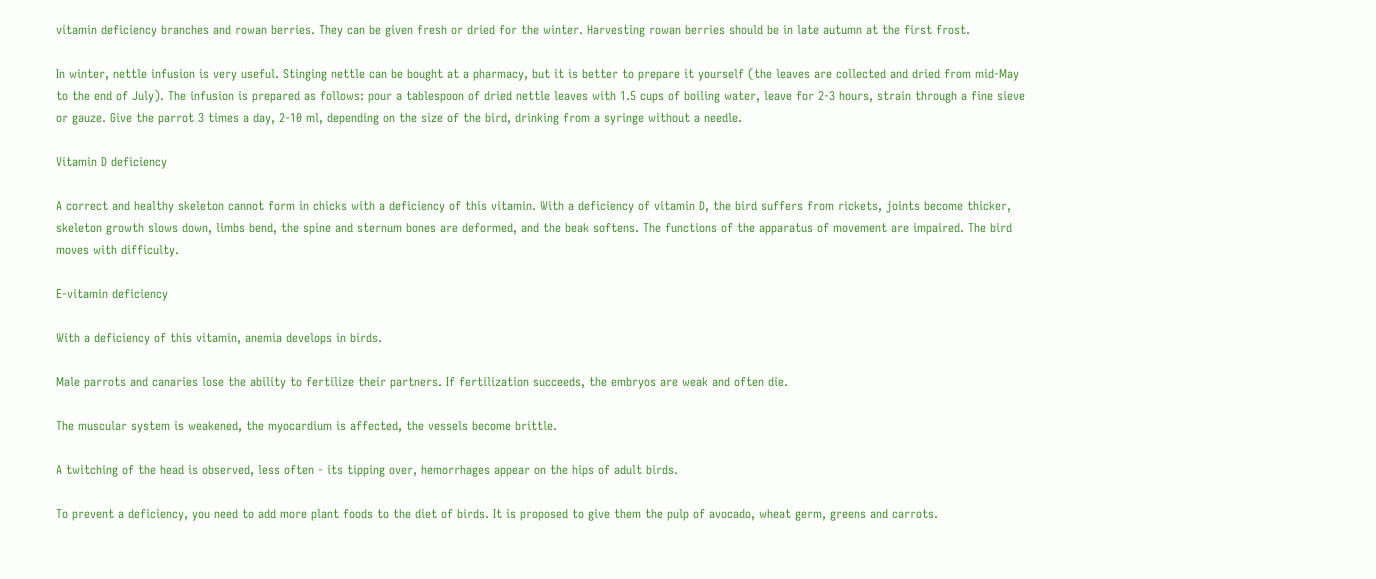vitamin deficiency branches and rowan berries. They can be given fresh or dried for the winter. Harvesting rowan berries should be in late autumn at the first frost.

In winter, nettle infusion is very useful. Stinging nettle can be bought at a pharmacy, but it is better to prepare it yourself (the leaves are collected and dried from mid-May to the end of July). The infusion is prepared as follows: pour a tablespoon of dried nettle leaves with 1.5 cups of boiling water, leave for 2-3 hours, strain through a fine sieve or gauze. Give the parrot 3 times a day, 2-10 ml, depending on the size of the bird, drinking from a syringe without a needle.

Vitamin D deficiency

A correct and healthy skeleton cannot form in chicks with a deficiency of this vitamin. With a deficiency of vitamin D, the bird suffers from rickets, joints become thicker, skeleton growth slows down, limbs bend, the spine and sternum bones are deformed, and the beak softens. The functions of the apparatus of movement are impaired. The bird moves with difficulty.

E-vitamin deficiency

With a deficiency of this vitamin, anemia develops in birds.

Male parrots and canaries lose the ability to fertilize their partners. If fertilization succeeds, the embryos are weak and often die.

The muscular system is weakened, the myocardium is affected, the vessels become brittle.

A twitching of the head is observed, less often - its tipping over, hemorrhages appear on the hips of adult birds.

To prevent a deficiency, you need to add more plant foods to the diet of birds. It is proposed to give them the pulp of avocado, wheat germ, greens and carrots.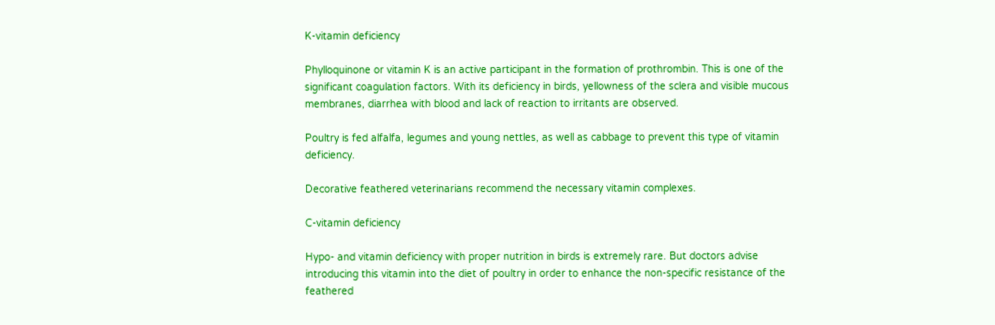K-vitamin deficiency

Phylloquinone or vitamin K is an active participant in the formation of prothrombin. This is one of the significant coagulation factors. With its deficiency in birds, yellowness of the sclera and visible mucous membranes, diarrhea with blood and lack of reaction to irritants are observed.

Poultry is fed alfalfa, legumes and young nettles, as well as cabbage to prevent this type of vitamin deficiency.

Decorative feathered veterinarians recommend the necessary vitamin complexes.

C-vitamin deficiency

Hypo- and vitamin deficiency with proper nutrition in birds is extremely rare. But doctors advise introducing this vitamin into the diet of poultry in order to enhance the non-specific resistance of the feathered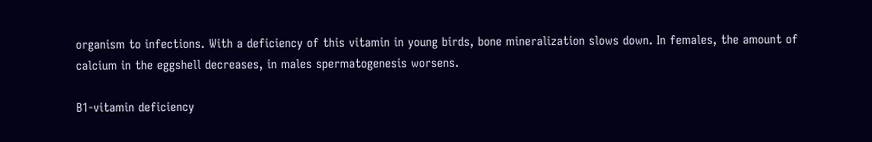organism to infections. With a deficiency of this vitamin in young birds, bone mineralization slows down. In females, the amount of calcium in the eggshell decreases, in males spermatogenesis worsens.

B1-vitamin deficiency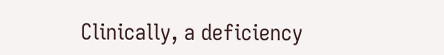Clinically, a deficiency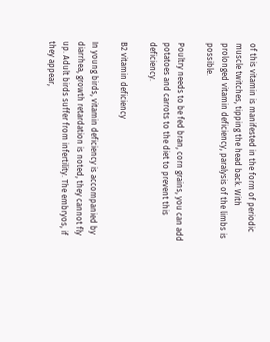of this vitamin is manifested in the form of periodic muscle twitches, tipping the head back. With prolonged vitamin deficiency, paralysis of the limbs is possible.

Poultry needs to be fed bran, corn grains, you can add potatoes and carrots to the diet to prevent this deficiency.

B2 vitamin deficiency

In young birds, vitamin deficiency is accompanied by diarrhea, growth retardation is noted, they cannot fly up. Adult birds suffer from infertility. The embryos, if they appear,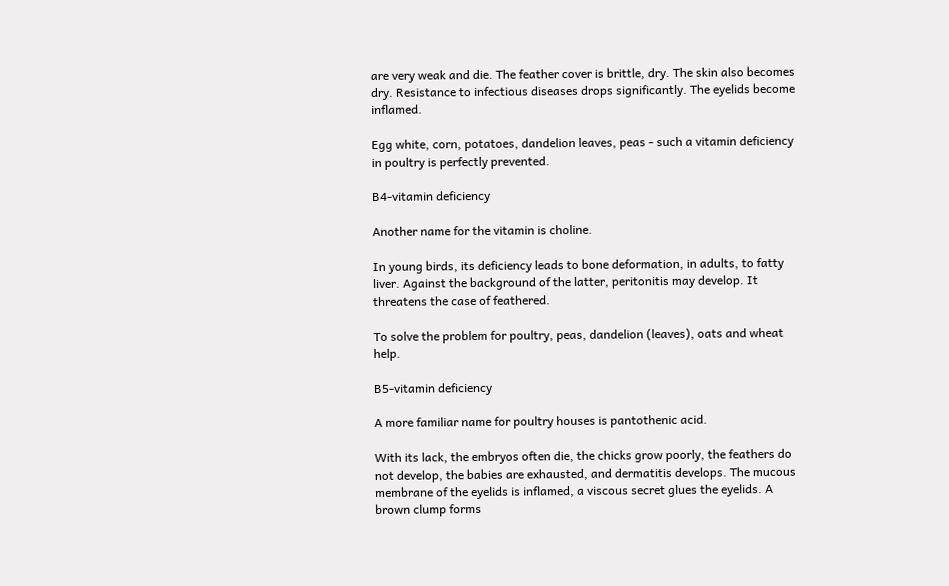are very weak and die. The feather cover is brittle, dry. The skin also becomes dry. Resistance to infectious diseases drops significantly. The eyelids become inflamed.

Egg white, corn, potatoes, dandelion leaves, peas - such a vitamin deficiency in poultry is perfectly prevented.

B4-vitamin deficiency

Another name for the vitamin is choline.

In young birds, its deficiency leads to bone deformation, in adults, to fatty liver. Against the background of the latter, peritonitis may develop. It threatens the case of feathered.

To solve the problem for poultry, peas, dandelion (leaves), oats and wheat help.

B5-vitamin deficiency

A more familiar name for poultry houses is pantothenic acid.

With its lack, the embryos often die, the chicks grow poorly, the feathers do not develop, the babies are exhausted, and dermatitis develops. The mucous membrane of the eyelids is inflamed, a viscous secret glues the eyelids. A brown clump forms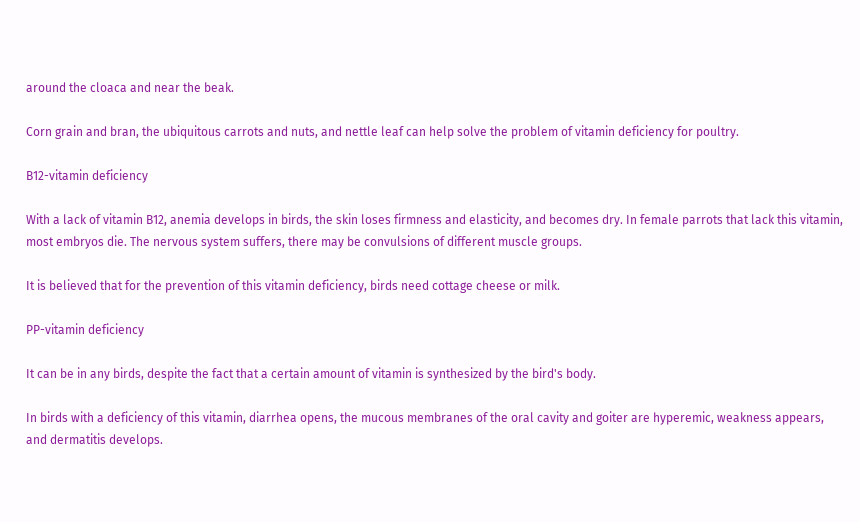around the cloaca and near the beak.

Corn grain and bran, the ubiquitous carrots and nuts, and nettle leaf can help solve the problem of vitamin deficiency for poultry.

B12-vitamin deficiency

With a lack of vitamin B12, anemia develops in birds, the skin loses firmness and elasticity, and becomes dry. In female parrots that lack this vitamin, most embryos die. The nervous system suffers, there may be convulsions of different muscle groups.

It is believed that for the prevention of this vitamin deficiency, birds need cottage cheese or milk.

PP-vitamin deficiency

It can be in any birds, despite the fact that a certain amount of vitamin is synthesized by the bird's body.

In birds with a deficiency of this vitamin, diarrhea opens, the mucous membranes of the oral cavity and goiter are hyperemic, weakness appears, and dermatitis develops.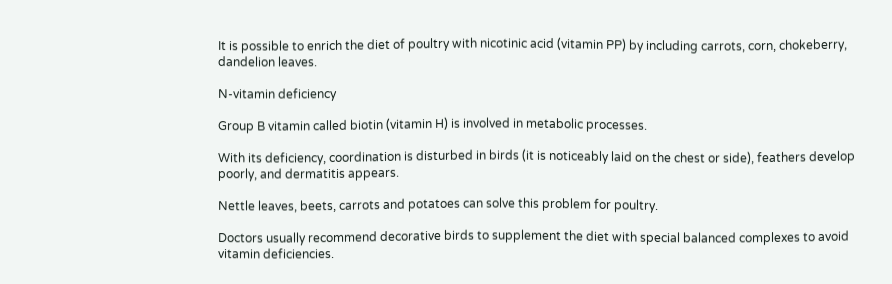It is possible to enrich the diet of poultry with nicotinic acid (vitamin PP) by including carrots, corn, chokeberry, dandelion leaves.

N-vitamin deficiency

Group B vitamin called biotin (vitamin H) is involved in metabolic processes.

With its deficiency, coordination is disturbed in birds (it is noticeably laid on the chest or side), feathers develop poorly, and dermatitis appears.

Nettle leaves, beets, carrots and potatoes can solve this problem for poultry.

Doctors usually recommend decorative birds to supplement the diet with special balanced complexes to avoid vitamin deficiencies.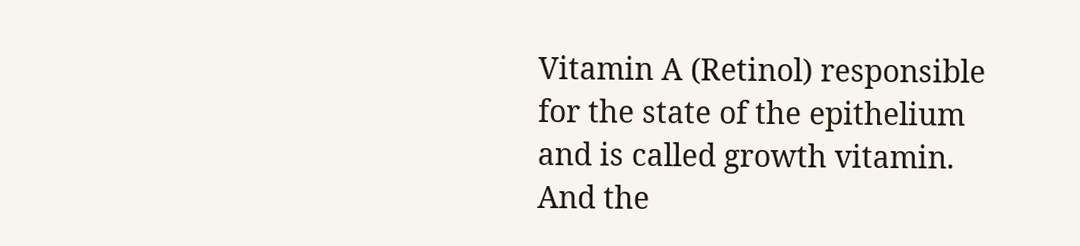Vitamin A (Retinol) responsible for the state of the epithelium and is called growth vitamin. And the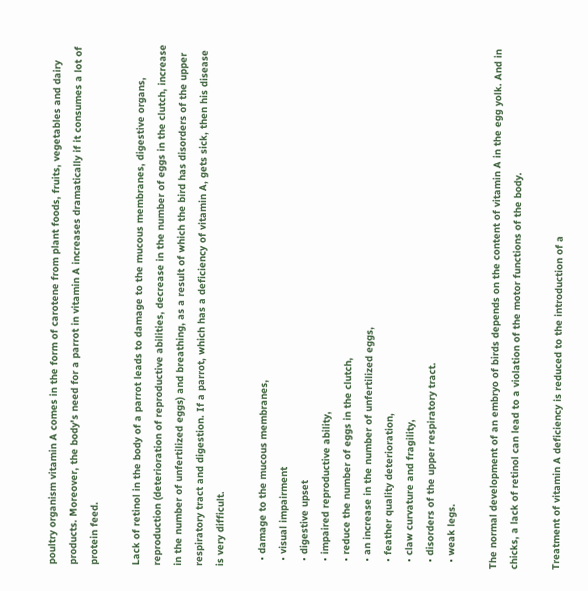poultry organism vitamin A comes in the form of carotene from plant foods, fruits, vegetables and dairy products. Moreover, the body's need for a parrot in vitamin A increases dramatically if it consumes a lot of protein feed.

Lack of retinol in the body of a parrot leads to damage to the mucous membranes, digestive organs, reproduction (deterioration of reproductive abilities, decrease in the number of eggs in the clutch, increase in the number of unfertilized eggs) and breathing, as a result of which the bird has disorders of the upper respiratory tract and digestion. If a parrot, which has a deficiency of vitamin A, gets sick, then his disease is very difficult.

  • damage to the mucous membranes,
  • visual impairment
  • digestive upset
  • impaired reproductive ability,
  • reduce the number of eggs in the clutch,
  • an increase in the number of unfertilized eggs,
  • feather quality deterioration,
  • claw curvature and fragility,
  • disorders of the upper respiratory tract.
  • weak legs.

The normal development of an embryo of birds depends on the content of vitamin A in the egg yolk. And in chicks, a lack of retinol can lead to a violation of the motor functions of the body.

Treatment of vitamin A deficiency is reduced to the introduction of a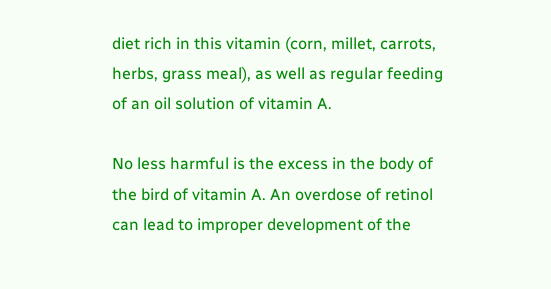diet rich in this vitamin (corn, millet, carrots, herbs, grass meal), as well as regular feeding of an oil solution of vitamin A.

No less harmful is the excess in the body of the bird of vitamin A. An overdose of retinol can lead to improper development of the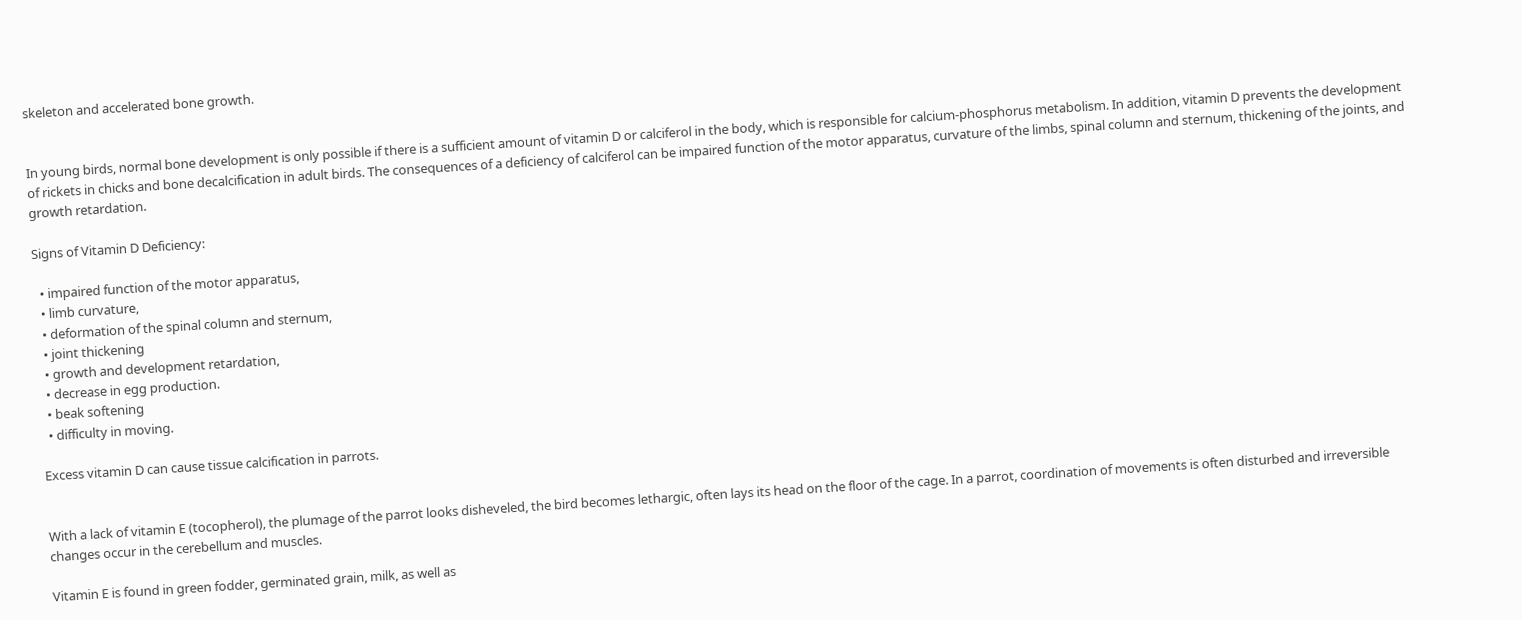skeleton and accelerated bone growth.


In young birds, normal bone development is only possible if there is a sufficient amount of vitamin D or calciferol in the body, which is responsible for calcium-phosphorus metabolism. In addition, vitamin D prevents the development of rickets in chicks and bone decalcification in adult birds. The consequences of a deficiency of calciferol can be impaired function of the motor apparatus, curvature of the limbs, spinal column and sternum, thickening of the joints, and growth retardation.

Signs of Vitamin D Deficiency:

  • impaired function of the motor apparatus,
  • limb curvature,
  • deformation of the spinal column and sternum,
  • joint thickening
  • growth and development retardation,
  • decrease in egg production.
  • beak softening
  • difficulty in moving.

Excess vitamin D can cause tissue calcification in parrots.


With a lack of vitamin E (tocopherol), the plumage of the parrot looks disheveled, the bird becomes lethargic, often lays its head on the floor of the cage. In a parrot, coordination of movements is often disturbed and irreversible changes occur in the cerebellum and muscles.

Vitamin E is found in green fodder, germinated grain, milk, as well as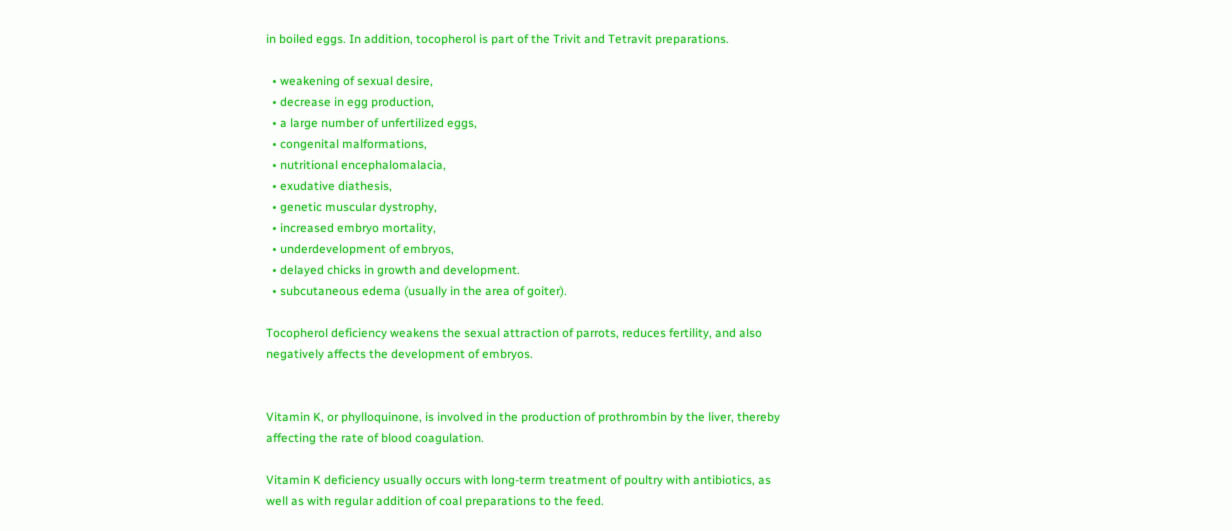in boiled eggs. In addition, tocopherol is part of the Trivit and Tetravit preparations.

  • weakening of sexual desire,
  • decrease in egg production,
  • a large number of unfertilized eggs,
  • congenital malformations,
  • nutritional encephalomalacia,
  • exudative diathesis,
  • genetic muscular dystrophy,
  • increased embryo mortality,
  • underdevelopment of embryos,
  • delayed chicks in growth and development.
  • subcutaneous edema (usually in the area of goiter).

Tocopherol deficiency weakens the sexual attraction of parrots, reduces fertility, and also negatively affects the development of embryos.


Vitamin K, or phylloquinone, is involved in the production of prothrombin by the liver, thereby affecting the rate of blood coagulation.

Vitamin K deficiency usually occurs with long-term treatment of poultry with antibiotics, as well as with regular addition of coal preparations to the feed.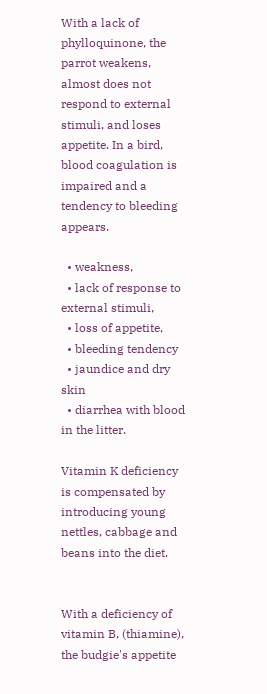With a lack of phylloquinone, the parrot weakens, almost does not respond to external stimuli, and loses appetite. In a bird, blood coagulation is impaired and a tendency to bleeding appears.

  • weakness,
  • lack of response to external stimuli,
  • loss of appetite,
  • bleeding tendency
  • jaundice and dry skin
  • diarrhea with blood in the litter.

Vitamin K deficiency is compensated by introducing young nettles, cabbage and beans into the diet.


With a deficiency of vitamin B, (thiamine), the budgie's appetite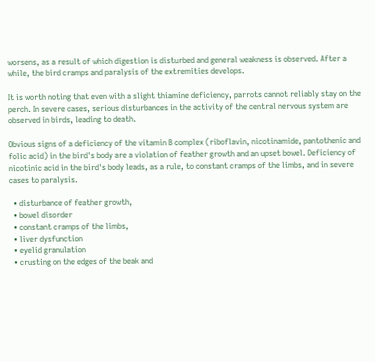worsens, as a result of which digestion is disturbed and general weakness is observed. After a while, the bird cramps and paralysis of the extremities develops.

It is worth noting that even with a slight thiamine deficiency, parrots cannot reliably stay on the perch. In severe cases, serious disturbances in the activity of the central nervous system are observed in birds, leading to death.

Obvious signs of a deficiency of the vitamin B complex (riboflavin, nicotinamide, pantothenic and folic acid) in the bird's body are a violation of feather growth and an upset bowel. Deficiency of nicotinic acid in the bird's body leads, as a rule, to constant cramps of the limbs, and in severe cases to paralysis.

  • disturbance of feather growth,
  • bowel disorder
  • constant cramps of the limbs,
  • liver dysfunction
  • eyelid granulation
  • crusting on the edges of the beak and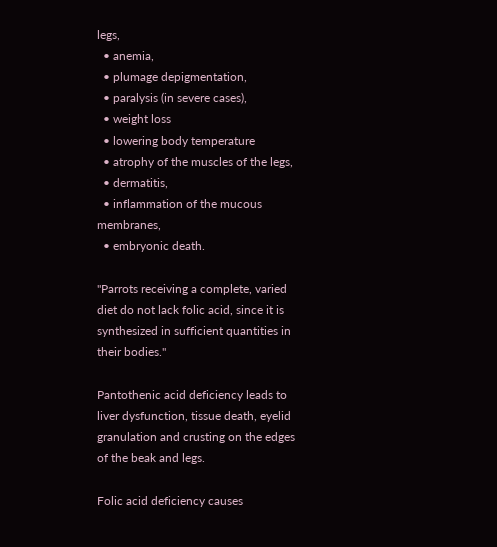legs,
  • anemia,
  • plumage depigmentation,
  • paralysis (in severe cases),
  • weight loss
  • lowering body temperature
  • atrophy of the muscles of the legs,
  • dermatitis,
  • inflammation of the mucous membranes,
  • embryonic death.

"Parrots receiving a complete, varied diet do not lack folic acid, since it is synthesized in sufficient quantities in their bodies."

Pantothenic acid deficiency leads to liver dysfunction, tissue death, eyelid granulation and crusting on the edges of the beak and legs.

Folic acid deficiency causes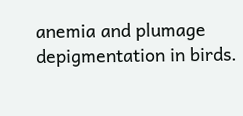anemia and plumage depigmentation in birds.